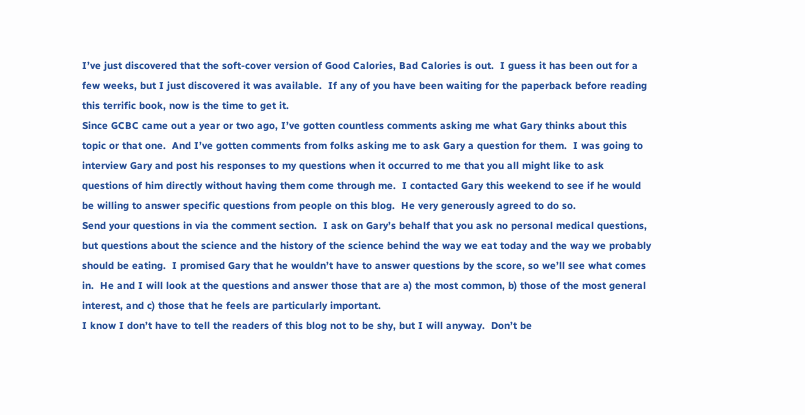I’ve just discovered that the soft-cover version of Good Calories, Bad Calories is out.  I guess it has been out for a few weeks, but I just discovered it was available.  If any of you have been waiting for the paperback before reading this terrific book, now is the time to get it.
Since GCBC came out a year or two ago, I’ve gotten countless comments asking me what Gary thinks about this topic or that one.  And I’ve gotten comments from folks asking me to ask Gary a question for them.  I was going to interview Gary and post his responses to my questions when it occurred to me that you all might like to ask questions of him directly without having them come through me.  I contacted Gary this weekend to see if he would be willing to answer specific questions from people on this blog.  He very generously agreed to do so.
Send your questions in via the comment section.  I ask on Gary’s behalf that you ask no personal medical questions, but questions about the science and the history of the science behind the way we eat today and the way we probably should be eating.  I promised Gary that he wouldn’t have to answer questions by the score, so we’ll see what comes in.  He and I will look at the questions and answer those that are a) the most common, b) those of the most general interest, and c) those that he feels are particularly important.
I know I don’t have to tell the readers of this blog not to be shy, but I will anyway.  Don’t be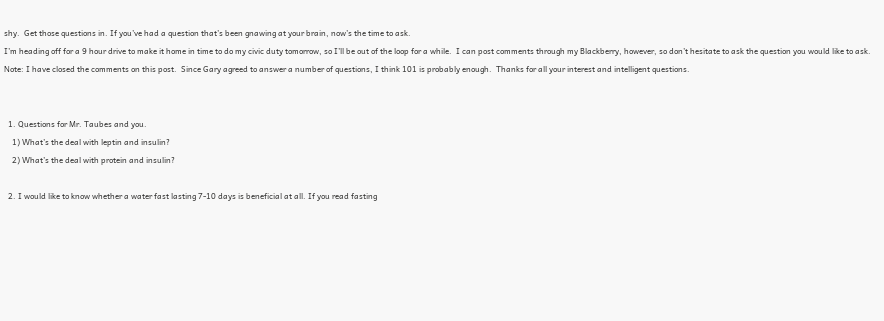shy.  Get those questions in. If you’ve had a question that’s been gnawing at your brain, now’s the time to ask.
I’m heading off for a 9 hour drive to make it home in time to do my civic duty tomorrow, so I’ll be out of the loop for a while.  I can post comments through my Blackberry, however, so don’t hesitate to ask the question you would like to ask.
Note: I have closed the comments on this post.  Since Gary agreed to answer a number of questions, I think 101 is probably enough.  Thanks for all your interest and intelligent questions.


  1. Questions for Mr. Taubes and you.
    1) What’s the deal with leptin and insulin?
    2) What’s the deal with protein and insulin?

  2. I would like to know whether a water fast lasting 7-10 days is beneficial at all. If you read fasting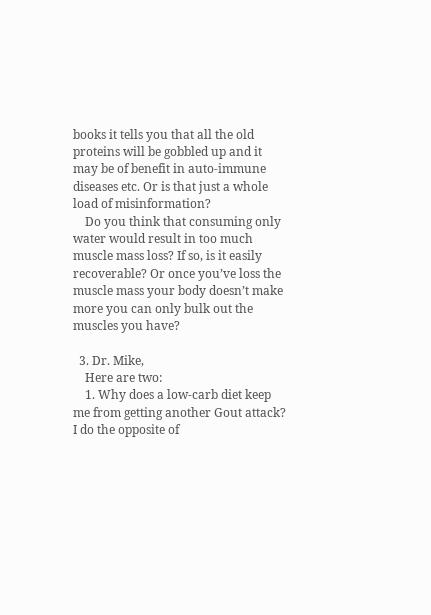books it tells you that all the old proteins will be gobbled up and it may be of benefit in auto-immune diseases etc. Or is that just a whole load of misinformation?
    Do you think that consuming only water would result in too much muscle mass loss? If so, is it easily recoverable? Or once you’ve loss the muscle mass your body doesn’t make more you can only bulk out the muscles you have?

  3. Dr. Mike,
    Here are two:
    1. Why does a low-carb diet keep me from getting another Gout attack? I do the opposite of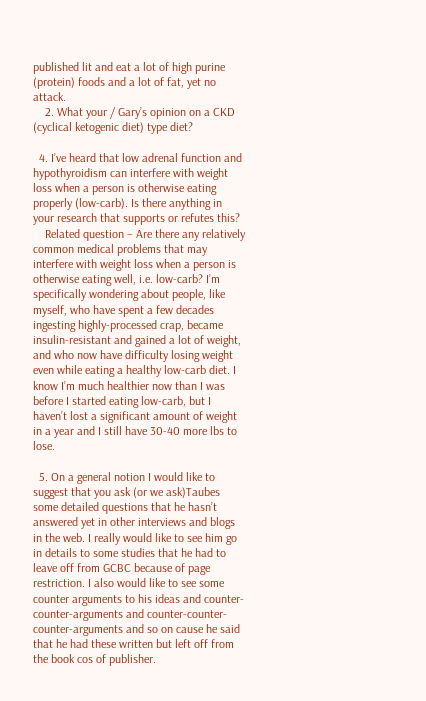published lit and eat a lot of high purine (protein) foods and a lot of fat, yet no attack.
    2. What your / Gary’s opinion on a CKD (cyclical ketogenic diet) type diet?

  4. I’ve heard that low adrenal function and hypothyroidism can interfere with weight loss when a person is otherwise eating properly (low-carb). Is there anything in your research that supports or refutes this?
    Related question – Are there any relatively common medical problems that may interfere with weight loss when a person is otherwise eating well, i.e. low-carb? I’m specifically wondering about people, like myself, who have spent a few decades ingesting highly-processed crap, became insulin-resistant and gained a lot of weight, and who now have difficulty losing weight even while eating a healthy low-carb diet. I know I’m much healthier now than I was before I started eating low-carb, but I haven’t lost a significant amount of weight in a year and I still have 30-40 more lbs to lose.

  5. On a general notion I would like to suggest that you ask (or we ask)Taubes some detailed questions that he hasn’t answered yet in other interviews and blogs in the web. I really would like to see him go in details to some studies that he had to leave off from GCBC because of page restriction. I also would like to see some counter arguments to his ideas and counter-counter-arguments and counter-counter-counter-arguments and so on cause he said that he had these written but left off from the book cos of publisher.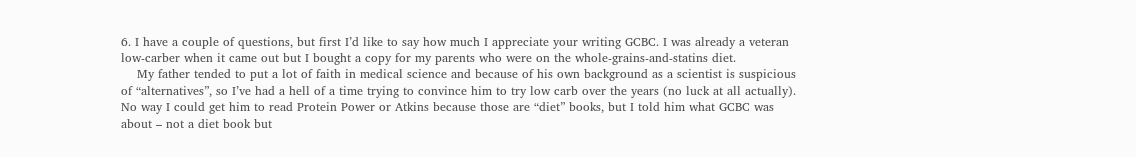6. I have a couple of questions, but first I’d like to say how much I appreciate your writing GCBC. I was already a veteran low-carber when it came out but I bought a copy for my parents who were on the whole-grains-and-statins diet.
    My father tended to put a lot of faith in medical science and because of his own background as a scientist is suspicious of “alternatives”, so I’ve had a hell of a time trying to convince him to try low carb over the years (no luck at all actually). No way I could get him to read Protein Power or Atkins because those are “diet” books, but I told him what GCBC was about – not a diet book but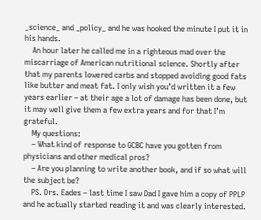_science_ and _policy_ and he was hooked the minute I put it in his hands.
    An hour later he called me in a righteous mad over the miscarriage of American nutritional science. Shortly after that my parents lowered carbs and stopped avoiding good fats like butter and meat fat. I only wish you’d written it a few years earlier – at their age a lot of damage has been done, but it may well give them a few extra years and for that I’m grateful.
    My questions:
    – What kind of response to GCBC have you gotten from physicians and other medical pros?
    – Are you planning to write another book, and if so what will the subject be?
    PS. Drs. Eades – last time I saw Dad I gave him a copy of PPLP and he actually started reading it and was clearly interested.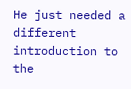He just needed a different introduction to the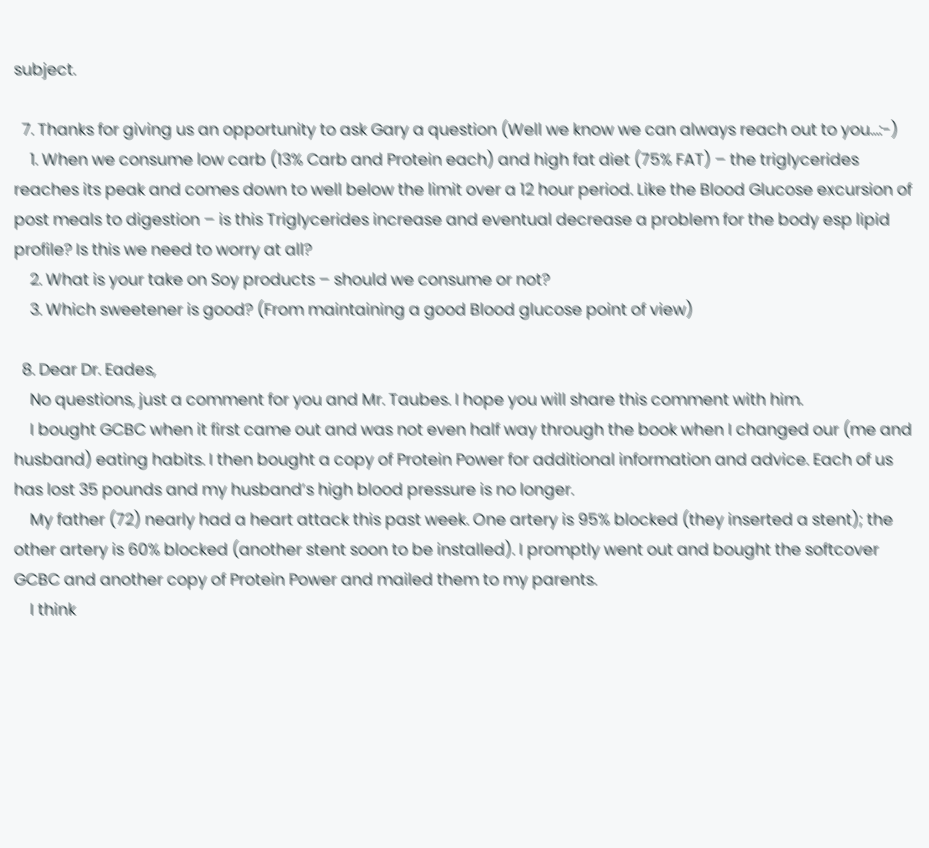subject.

  7. Thanks for giving us an opportunity to ask Gary a question (Well we know we can always reach out to you…:-)
    1. When we consume low carb (13% Carb and Protein each) and high fat diet (75% FAT) – the triglycerides reaches its peak and comes down to well below the limit over a 12 hour period. Like the Blood Glucose excursion of post meals to digestion – is this Triglycerides increase and eventual decrease a problem for the body esp lipid profile? Is this we need to worry at all?
    2. What is your take on Soy products – should we consume or not?
    3. Which sweetener is good? (From maintaining a good Blood glucose point of view)

  8. Dear Dr. Eades,
    No questions, just a comment for you and Mr. Taubes. I hope you will share this comment with him.
    I bought GCBC when it first came out and was not even half way through the book when I changed our (me and husband) eating habits. I then bought a copy of Protein Power for additional information and advice. Each of us has lost 35 pounds and my husband’s high blood pressure is no longer.
    My father (72) nearly had a heart attack this past week. One artery is 95% blocked (they inserted a stent); the other artery is 60% blocked (another stent soon to be installed). I promptly went out and bought the softcover GCBC and another copy of Protein Power and mailed them to my parents.
    I think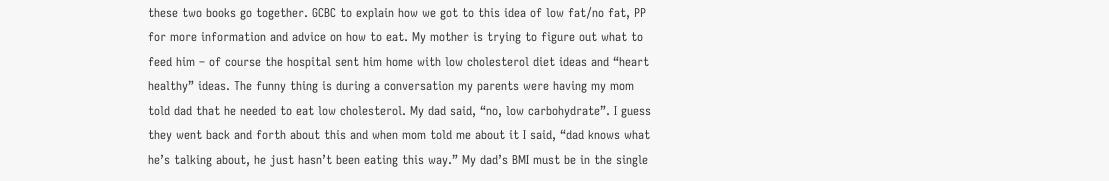these two books go together. GCBC to explain how we got to this idea of low fat/no fat, PP for more information and advice on how to eat. My mother is trying to figure out what to feed him – of course the hospital sent him home with low cholesterol diet ideas and “heart healthy” ideas. The funny thing is during a conversation my parents were having my mom told dad that he needed to eat low cholesterol. My dad said, “no, low carbohydrate”. I guess they went back and forth about this and when mom told me about it I said, “dad knows what he’s talking about, he just hasn’t been eating this way.” My dad’s BMI must be in the single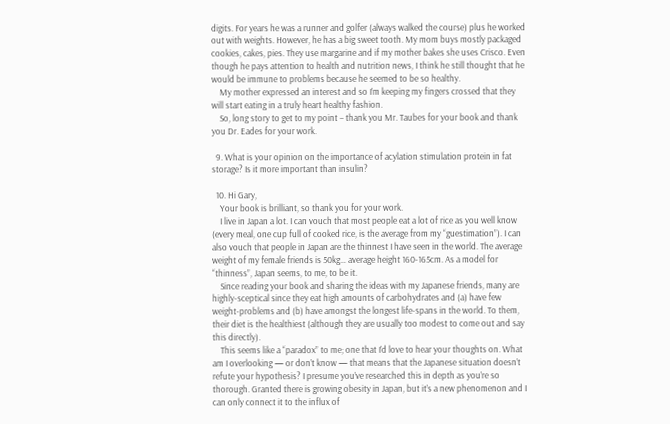digits. For years he was a runner and golfer (always walked the course) plus he worked out with weights. However, he has a big sweet tooth. My mom buys mostly packaged cookies, cakes, pies. They use margarine and if my mother bakes she uses Crisco. Even though he pays attention to health and nutrition news, I think he still thought that he would be immune to problems because he seemed to be so healthy.
    My mother expressed an interest and so I’m keeping my fingers crossed that they will start eating in a truly heart healthy fashion.
    So, long story to get to my point – thank you Mr. Taubes for your book and thank you Dr. Eades for your work.

  9. What is your opinion on the importance of acylation stimulation protein in fat storage? Is it more important than insulin?

  10. Hi Gary,
    Your book is brilliant, so thank you for your work.
    I live in Japan a lot. I can vouch that most people eat a lot of rice as you well know (every meal, one cup full of cooked rice, is the average from my “guestimation”). I can also vouch that people in Japan are the thinnest I have seen in the world. The average weight of my female friends is 50kg… average height 160-165cm. As a model for “thinness”, Japan seems, to me, to be it.
    Since reading your book and sharing the ideas with my Japanese friends, many are highly-sceptical since they eat high amounts of carbohydrates and (a) have few weight-problems and (b) have amongst the longest life-spans in the world. To them, their diet is the healthiest (although they are usually too modest to come out and say this directly).
    This seems like a “paradox” to me; one that I’d love to hear your thoughts on. What am I overlooking — or don’t know — that means that the Japanese situation doesn’t refute your hypothesis? I presume you’ve researched this in depth as you’re so thorough. Granted there is growing obesity in Japan, but it’s a new phenomenon and I can only connect it to the influx of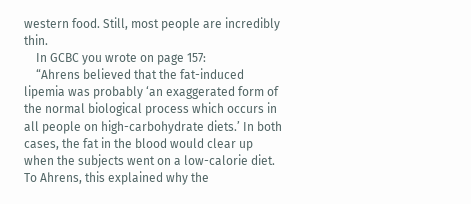western food. Still, most people are incredibly thin.
    In GCBC you wrote on page 157:
    “Ahrens believed that the fat-induced lipemia was probably ‘an exaggerated form of the normal biological process which occurs in all people on high-carbohydrate diets.’ In both cases, the fat in the blood would clear up when the subjects went on a low-calorie diet. To Ahrens, this explained why the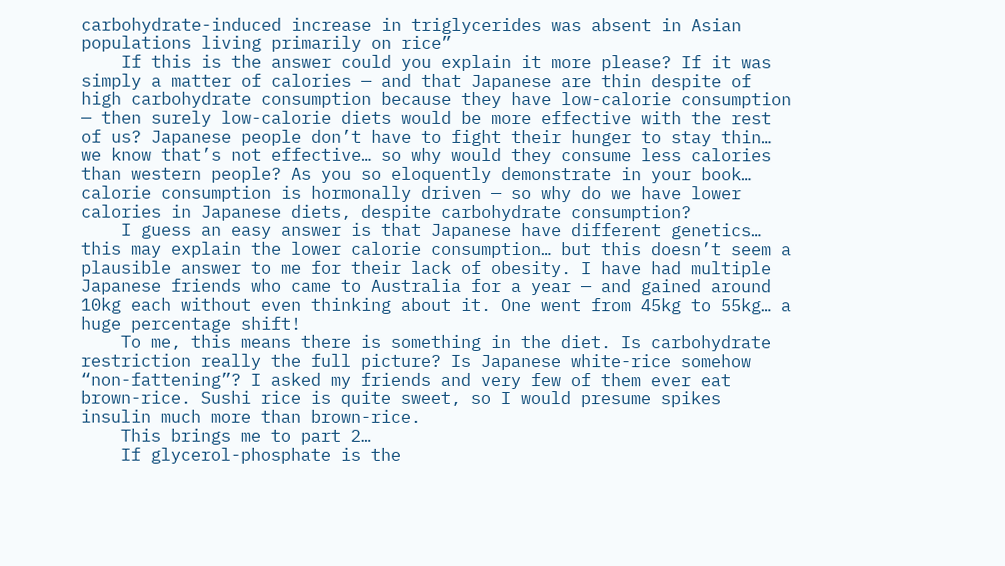carbohydrate-induced increase in triglycerides was absent in Asian populations living primarily on rice”
    If this is the answer could you explain it more please? If it was simply a matter of calories — and that Japanese are thin despite of high carbohydrate consumption because they have low-calorie consumption — then surely low-calorie diets would be more effective with the rest of us? Japanese people don’t have to fight their hunger to stay thin… we know that’s not effective… so why would they consume less calories than western people? As you so eloquently demonstrate in your book… calorie consumption is hormonally driven — so why do we have lower calories in Japanese diets, despite carbohydrate consumption?
    I guess an easy answer is that Japanese have different genetics… this may explain the lower calorie consumption… but this doesn’t seem a plausible answer to me for their lack of obesity. I have had multiple Japanese friends who came to Australia for a year — and gained around 10kg each without even thinking about it. One went from 45kg to 55kg… a huge percentage shift!
    To me, this means there is something in the diet. Is carbohydrate restriction really the full picture? Is Japanese white-rice somehow “non-fattening”? I asked my friends and very few of them ever eat brown-rice. Sushi rice is quite sweet, so I would presume spikes insulin much more than brown-rice.
    This brings me to part 2…
    If glycerol-phosphate is the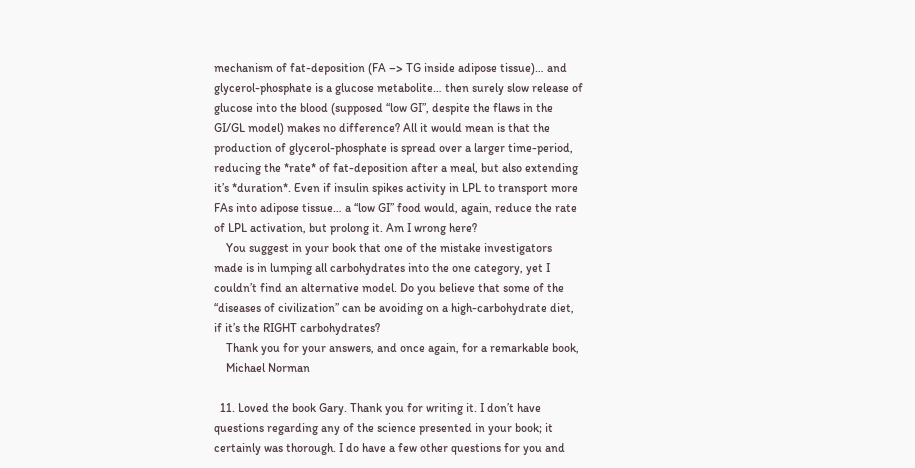mechanism of fat-deposition (FA –> TG inside adipose tissue)… and glycerol-phosphate is a glucose metabolite… then surely slow release of glucose into the blood (supposed “low GI”, despite the flaws in the GI/GL model) makes no difference? All it would mean is that the production of glycerol-phosphate is spread over a larger time-period, reducing the *rate* of fat-deposition after a meal, but also extending it’s *duration*. Even if insulin spikes activity in LPL to transport more FAs into adipose tissue… a “low GI” food would, again, reduce the rate of LPL activation, but prolong it. Am I wrong here?
    You suggest in your book that one of the mistake investigators made is in lumping all carbohydrates into the one category, yet I couldn’t find an alternative model. Do you believe that some of the “diseases of civilization” can be avoiding on a high-carbohydrate diet, if it’s the RIGHT carbohydrates?
    Thank you for your answers, and once again, for a remarkable book,
    Michael Norman

  11. Loved the book Gary. Thank you for writing it. I don’t have questions regarding any of the science presented in your book; it certainly was thorough. I do have a few other questions for you and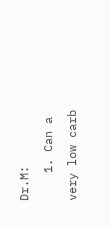Dr.M:
    1. Can a very low carb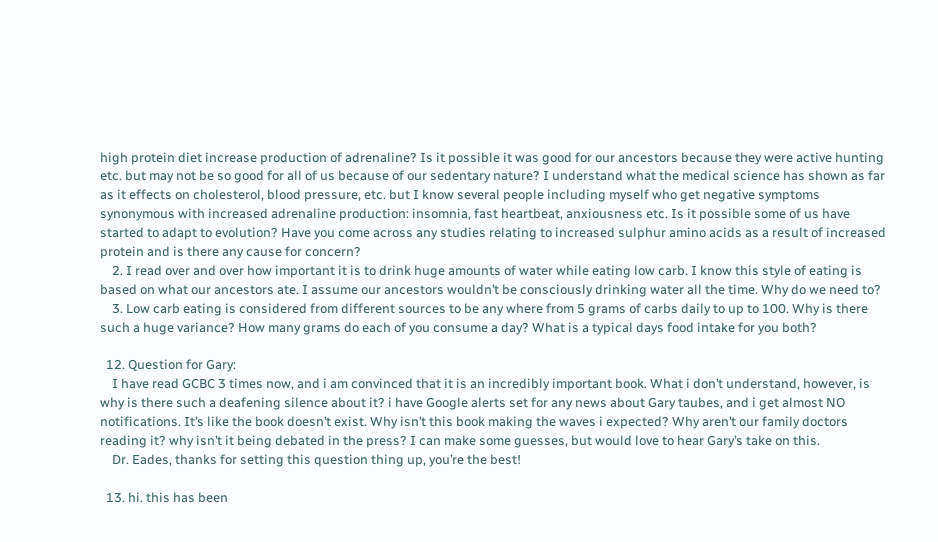high protein diet increase production of adrenaline? Is it possible it was good for our ancestors because they were active hunting etc. but may not be so good for all of us because of our sedentary nature? I understand what the medical science has shown as far as it effects on cholesterol, blood pressure, etc. but I know several people including myself who get negative symptoms synonymous with increased adrenaline production: insomnia, fast heartbeat, anxiousness etc. Is it possible some of us have started to adapt to evolution? Have you come across any studies relating to increased sulphur amino acids as a result of increased protein and is there any cause for concern?
    2. I read over and over how important it is to drink huge amounts of water while eating low carb. I know this style of eating is based on what our ancestors ate. I assume our ancestors wouldn’t be consciously drinking water all the time. Why do we need to?
    3. Low carb eating is considered from different sources to be any where from 5 grams of carbs daily to up to 100. Why is there such a huge variance? How many grams do each of you consume a day? What is a typical days food intake for you both?

  12. Question for Gary:
    I have read GCBC 3 times now, and i am convinced that it is an incredibly important book. What i don’t understand, however, is why is there such a deafening silence about it? i have Google alerts set for any news about Gary taubes, and i get almost NO notifications. It’s like the book doesn’t exist. Why isn’t this book making the waves i expected? Why aren’t our family doctors reading it? why isn’t it being debated in the press? I can make some guesses, but would love to hear Gary’s take on this.
    Dr. Eades, thanks for setting this question thing up, you’re the best!

  13. hi. this has been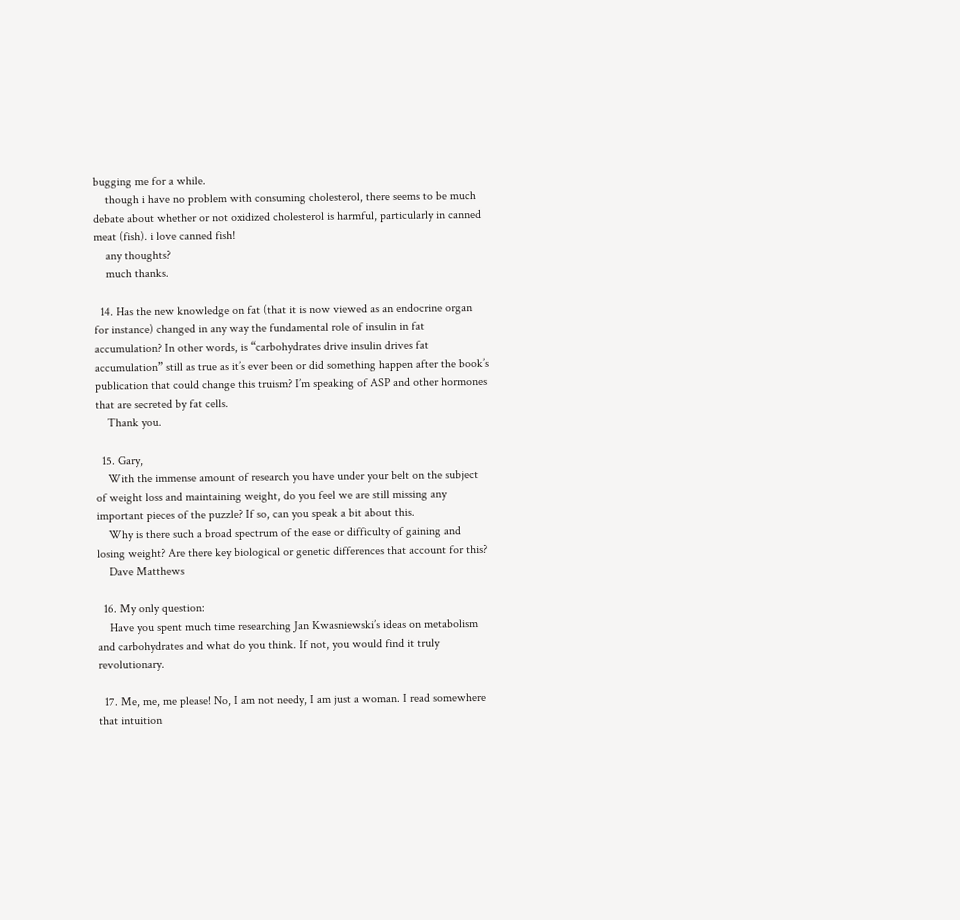bugging me for a while.
    though i have no problem with consuming cholesterol, there seems to be much debate about whether or not oxidized cholesterol is harmful, particularly in canned meat (fish). i love canned fish!
    any thoughts?
    much thanks.

  14. Has the new knowledge on fat (that it is now viewed as an endocrine organ for instance) changed in any way the fundamental role of insulin in fat accumulation? In other words, is “carbohydrates drive insulin drives fat accumulation” still as true as it’s ever been or did something happen after the book’s publication that could change this truism? I’m speaking of ASP and other hormones that are secreted by fat cells.
    Thank you.

  15. Gary,
    With the immense amount of research you have under your belt on the subject of weight loss and maintaining weight, do you feel we are still missing any important pieces of the puzzle? If so, can you speak a bit about this.
    Why is there such a broad spectrum of the ease or difficulty of gaining and losing weight? Are there key biological or genetic differences that account for this?
    Dave Matthews

  16. My only question:
    Have you spent much time researching Jan Kwasniewski’s ideas on metabolism and carbohydrates and what do you think. If not, you would find it truly revolutionary.

  17. Me, me, me please! No, I am not needy, I am just a woman. I read somewhere that intuition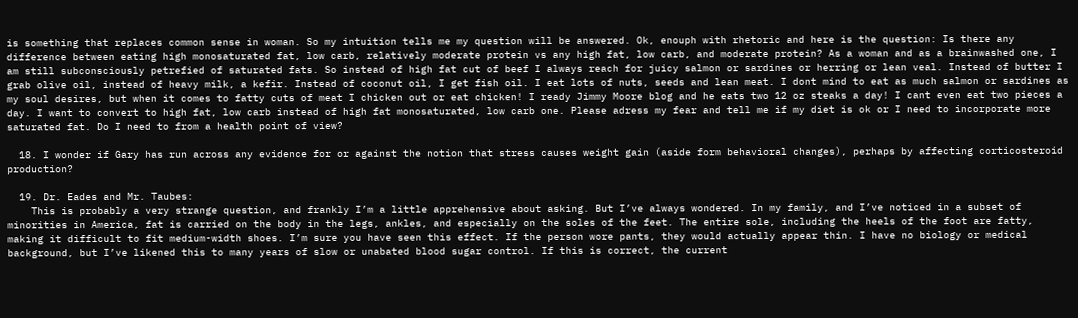is something that replaces common sense in woman. So my intuition tells me my question will be answered. Ok, enouph with rhetoric and here is the question: Is there any difference between eating high monosaturated fat, low carb, relatively moderate protein vs any high fat, low carb, and moderate protein? As a woman and as a brainwashed one, I am still subconsciously petrefied of saturated fats. So instead of high fat cut of beef I always reach for juicy salmon or sardines or herring or lean veal. Instead of butter I grab olive oil, instead of heavy milk, a kefir. Instead of coconut oil, I get fish oil. I eat lots of nuts, seeds and lean meat. I dont mind to eat as much salmon or sardines as my soul desires, but when it comes to fatty cuts of meat I chicken out or eat chicken! I ready Jimmy Moore blog and he eats two 12 oz steaks a day! I cant even eat two pieces a day. I want to convert to high fat, low carb instead of high fat monosaturated, low carb one. Please adress my fear and tell me if my diet is ok or I need to incorporate more saturated fat. Do I need to from a health point of view?

  18. I wonder if Gary has run across any evidence for or against the notion that stress causes weight gain (aside form behavioral changes), perhaps by affecting corticosteroid production?

  19. Dr. Eades and Mr. Taubes:
    This is probably a very strange question, and frankly I’m a little apprehensive about asking. But I’ve always wondered. In my family, and I’ve noticed in a subset of minorities in America, fat is carried on the body in the legs, ankles, and especially on the soles of the feet. The entire sole, including the heels of the foot are fatty, making it difficult to fit medium-width shoes. I’m sure you have seen this effect. If the person wore pants, they would actually appear thin. I have no biology or medical background, but I’ve likened this to many years of slow or unabated blood sugar control. If this is correct, the current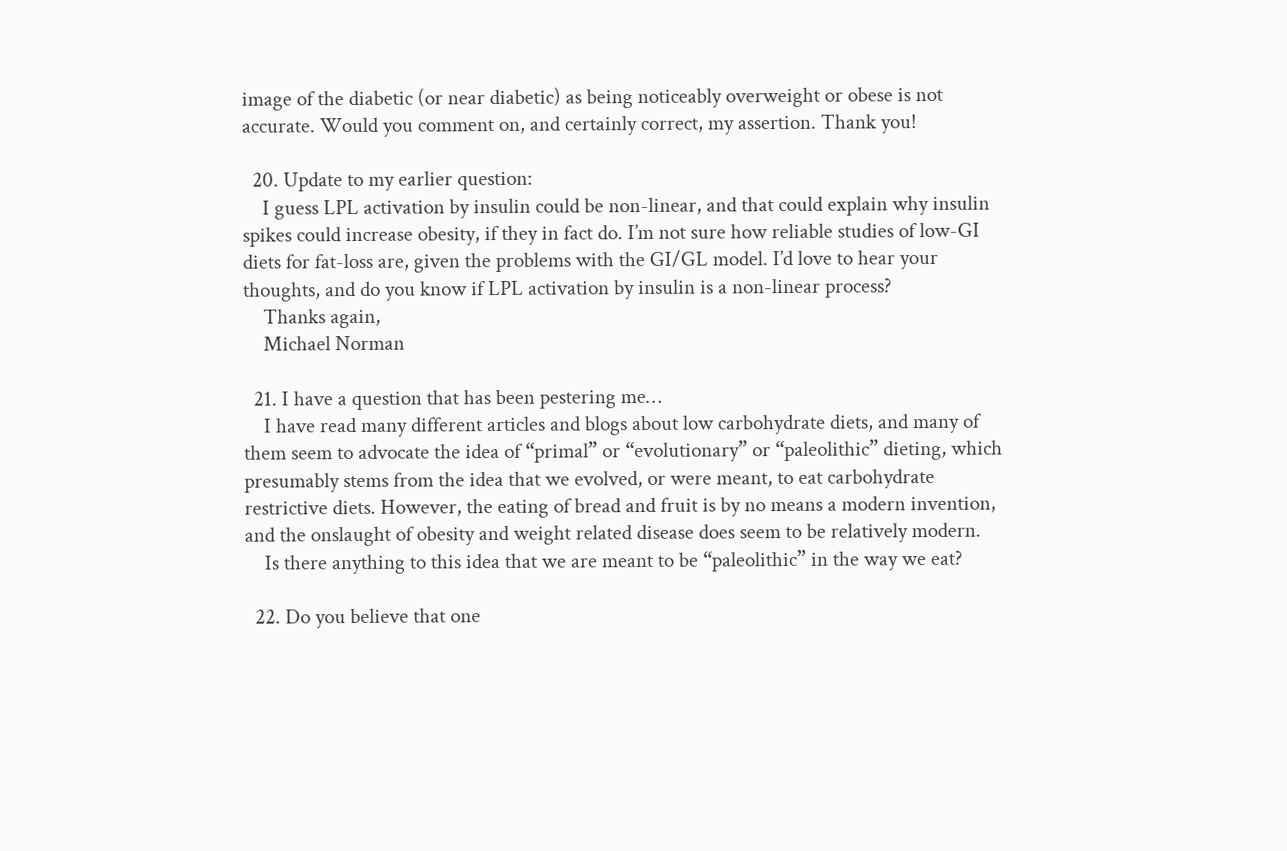image of the diabetic (or near diabetic) as being noticeably overweight or obese is not accurate. Would you comment on, and certainly correct, my assertion. Thank you!

  20. Update to my earlier question:
    I guess LPL activation by insulin could be non-linear, and that could explain why insulin spikes could increase obesity, if they in fact do. I’m not sure how reliable studies of low-GI diets for fat-loss are, given the problems with the GI/GL model. I’d love to hear your thoughts, and do you know if LPL activation by insulin is a non-linear process?
    Thanks again,
    Michael Norman

  21. I have a question that has been pestering me…
    I have read many different articles and blogs about low carbohydrate diets, and many of them seem to advocate the idea of “primal” or “evolutionary” or “paleolithic” dieting, which presumably stems from the idea that we evolved, or were meant, to eat carbohydrate restrictive diets. However, the eating of bread and fruit is by no means a modern invention, and the onslaught of obesity and weight related disease does seem to be relatively modern.
    Is there anything to this idea that we are meant to be “paleolithic” in the way we eat?

  22. Do you believe that one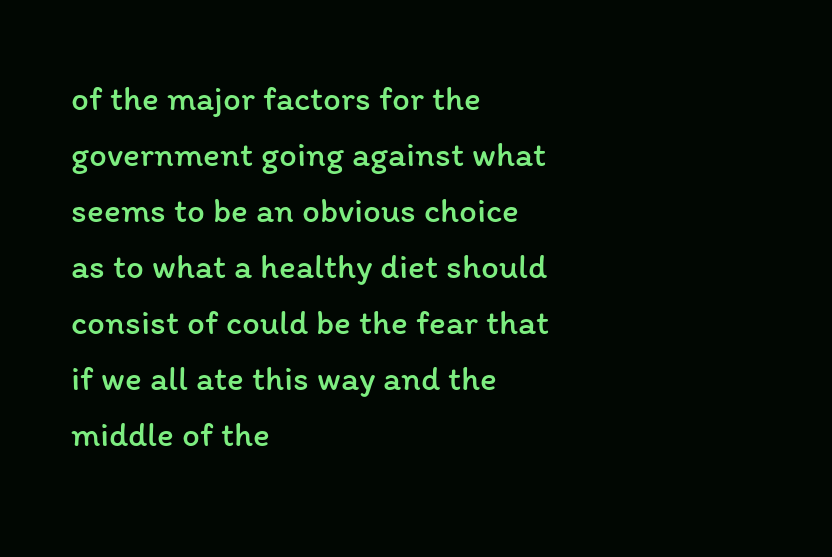of the major factors for the government going against what seems to be an obvious choice as to what a healthy diet should consist of could be the fear that if we all ate this way and the middle of the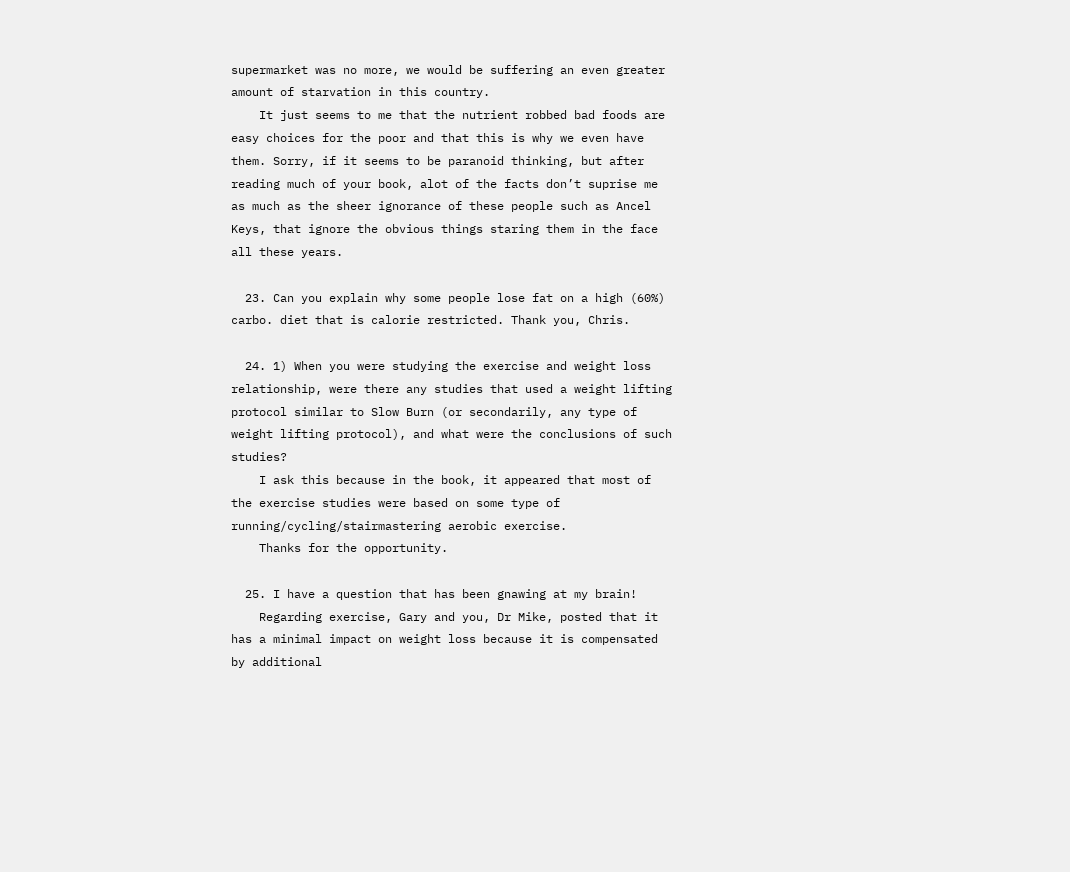supermarket was no more, we would be suffering an even greater amount of starvation in this country.
    It just seems to me that the nutrient robbed bad foods are easy choices for the poor and that this is why we even have them. Sorry, if it seems to be paranoid thinking, but after reading much of your book, alot of the facts don’t suprise me as much as the sheer ignorance of these people such as Ancel Keys, that ignore the obvious things staring them in the face all these years.

  23. Can you explain why some people lose fat on a high (60%) carbo. diet that is calorie restricted. Thank you, Chris.

  24. 1) When you were studying the exercise and weight loss relationship, were there any studies that used a weight lifting protocol similar to Slow Burn (or secondarily, any type of weight lifting protocol), and what were the conclusions of such studies?
    I ask this because in the book, it appeared that most of the exercise studies were based on some type of running/cycling/stairmastering aerobic exercise.
    Thanks for the opportunity.

  25. I have a question that has been gnawing at my brain!
    Regarding exercise, Gary and you, Dr Mike, posted that it has a minimal impact on weight loss because it is compensated by additional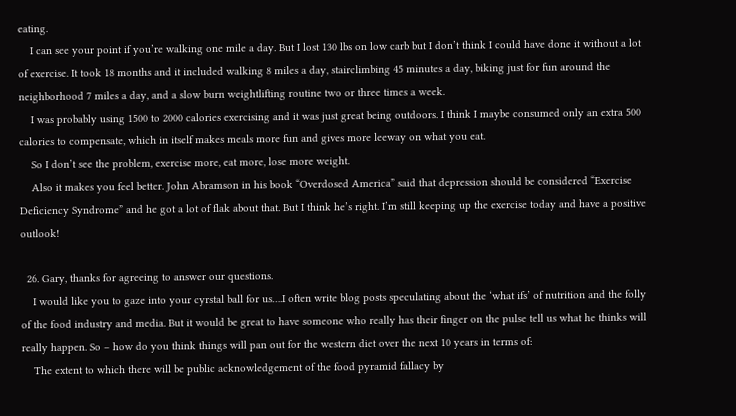eating.
    I can see your point if you’re walking one mile a day. But I lost 130 lbs on low carb but I don’t think I could have done it without a lot of exercise. It took 18 months and it included walking 8 miles a day, stairclimbing 45 minutes a day, biking just for fun around the neighborhood 7 miles a day, and a slow burn weightlifting routine two or three times a week.
    I was probably using 1500 to 2000 calories exercising and it was just great being outdoors. I think I maybe consumed only an extra 500 calories to compensate, which in itself makes meals more fun and gives more leeway on what you eat.
    So I don’t see the problem, exercise more, eat more, lose more weight.
    Also it makes you feel better. John Abramson in his book “Overdosed America” said that depression should be considered “Exercise Deficiency Syndrome” and he got a lot of flak about that. But I think he’s right. I’m still keeping up the exercise today and have a positive outlook!

  26. Gary, thanks for agreeing to answer our questions.
    I would like you to gaze into your cyrstal ball for us….I often write blog posts speculating about the ‘what ifs’ of nutrition and the folly of the food industry and media. But it would be great to have someone who really has their finger on the pulse tell us what he thinks will really happen. So – how do you think things will pan out for the western diet over the next 10 years in terms of:
    The extent to which there will be public acknowledgement of the food pyramid fallacy by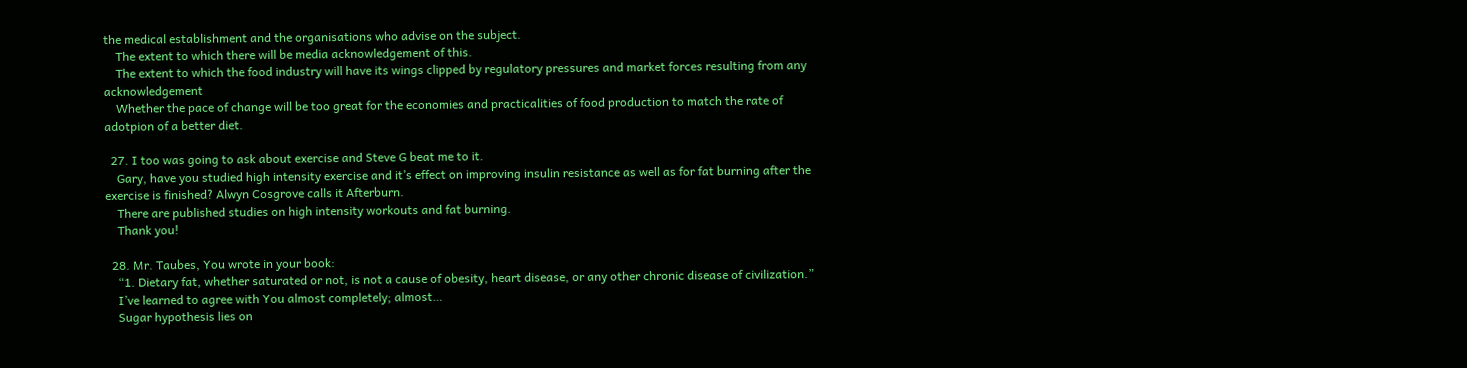the medical establishment and the organisations who advise on the subject.
    The extent to which there will be media acknowledgement of this.
    The extent to which the food industry will have its wings clipped by regulatory pressures and market forces resulting from any acknowledgement
    Whether the pace of change will be too great for the economies and practicalities of food production to match the rate of adotpion of a better diet.

  27. I too was going to ask about exercise and Steve G beat me to it.
    Gary, have you studied high intensity exercise and it’s effect on improving insulin resistance as well as for fat burning after the exercise is finished? Alwyn Cosgrove calls it Afterburn.
    There are published studies on high intensity workouts and fat burning.
    Thank you!

  28. Mr. Taubes, You wrote in your book:
    “1. Dietary fat, whether saturated or not, is not a cause of obesity, heart disease, or any other chronic disease of civilization.”
    I’ve learned to agree with You almost completely; almost…
    Sugar hypothesis lies on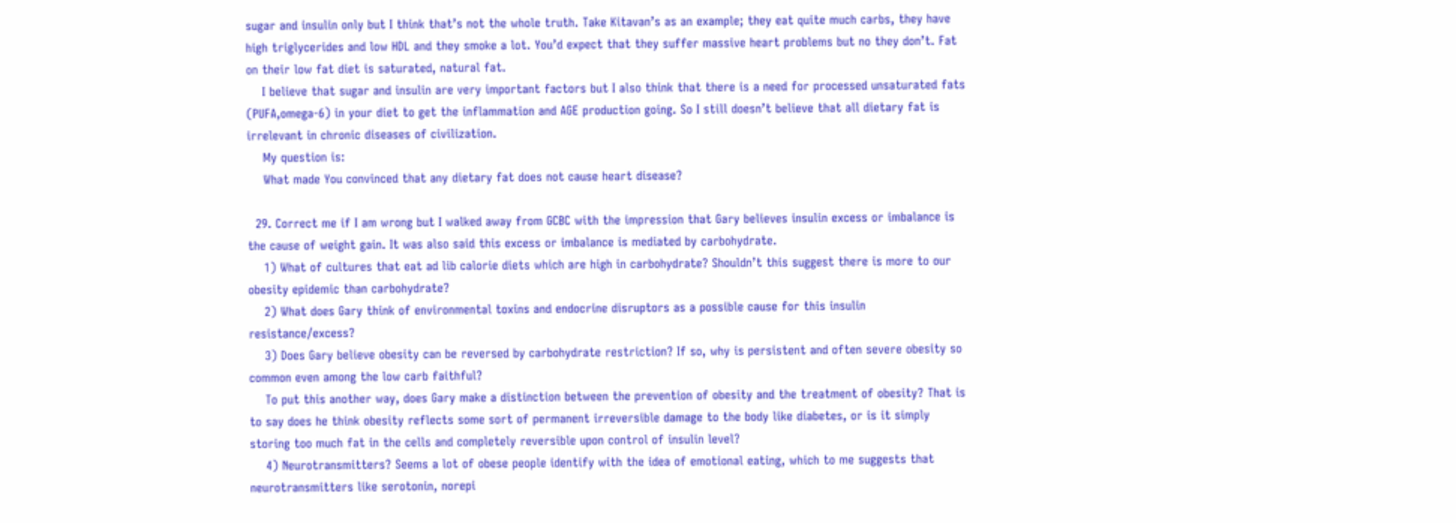sugar and insulin only but I think that’s not the whole truth. Take Kitavan’s as an example; they eat quite much carbs, they have high triglycerides and low HDL and they smoke a lot. You’d expect that they suffer massive heart problems but no they don’t. Fat on their low fat diet is saturated, natural fat.
    I believe that sugar and insulin are very important factors but I also think that there is a need for processed unsaturated fats (PUFA,omega-6) in your diet to get the inflammation and AGE production going. So I still doesn’t believe that all dietary fat is irrelevant in chronic diseases of civilization.
    My question is:
    What made You convinced that any dietary fat does not cause heart disease?

  29. Correct me if I am wrong but I walked away from GCBC with the impression that Gary believes insulin excess or imbalance is the cause of weight gain. It was also said this excess or imbalance is mediated by carbohydrate.
    1) What of cultures that eat ad lib calorie diets which are high in carbohydrate? Shouldn’t this suggest there is more to our obesity epidemic than carbohydrate?
    2) What does Gary think of environmental toxins and endocrine disruptors as a possible cause for this insulin resistance/excess?
    3) Does Gary believe obesity can be reversed by carbohydrate restriction? If so, why is persistent and often severe obesity so common even among the low carb faithful?
    To put this another way, does Gary make a distinction between the prevention of obesity and the treatment of obesity? That is to say does he think obesity reflects some sort of permanent irreversible damage to the body like diabetes, or is it simply storing too much fat in the cells and completely reversible upon control of insulin level?
    4) Neurotransmitters? Seems a lot of obese people identify with the idea of emotional eating, which to me suggests that neurotransmitters like serotonin, norepi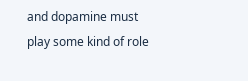and dopamine must play some kind of role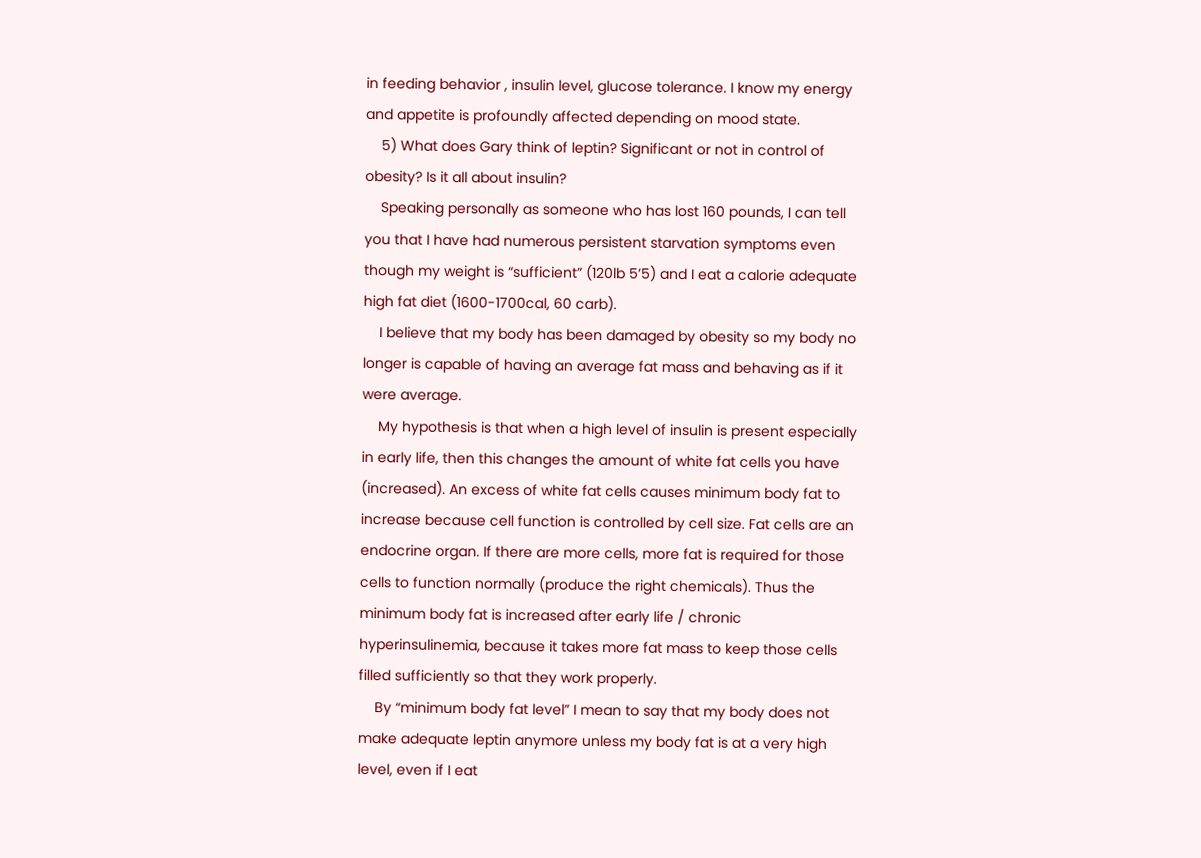in feeding behavior , insulin level, glucose tolerance. I know my energy and appetite is profoundly affected depending on mood state.
    5) What does Gary think of leptin? Significant or not in control of obesity? Is it all about insulin?
    Speaking personally as someone who has lost 160 pounds, I can tell you that I have had numerous persistent starvation symptoms even though my weight is “sufficient” (120lb 5’5) and I eat a calorie adequate high fat diet (1600-1700cal, 60 carb).
    I believe that my body has been damaged by obesity so my body no longer is capable of having an average fat mass and behaving as if it were average.
    My hypothesis is that when a high level of insulin is present especially in early life, then this changes the amount of white fat cells you have (increased). An excess of white fat cells causes minimum body fat to increase because cell function is controlled by cell size. Fat cells are an endocrine organ. If there are more cells, more fat is required for those cells to function normally (produce the right chemicals). Thus the minimum body fat is increased after early life / chronic hyperinsulinemia, because it takes more fat mass to keep those cells filled sufficiently so that they work properly.
    By “minimum body fat level” I mean to say that my body does not make adequate leptin anymore unless my body fat is at a very high level, even if I eat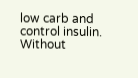low carb and control insulin. Without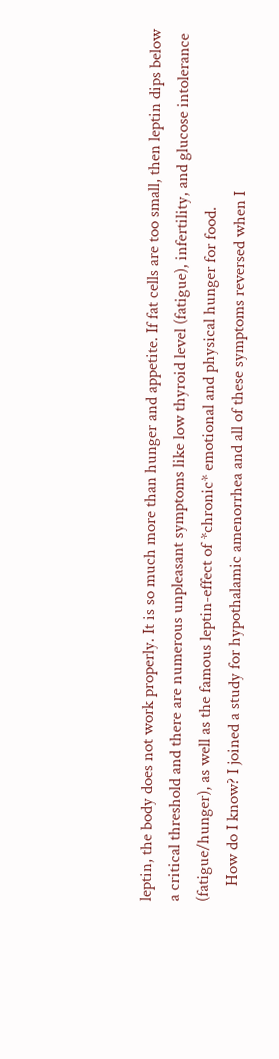leptin, the body does not work properly. It is so much more than hunger and appetite. If fat cells are too small, then leptin dips below a critical threshold and there are numerous unpleasant symptoms like low thyroid level (fatigue), infertility, and glucose intolerance (fatigue/hunger), as well as the famous leptin-effect of *chronic* emotional and physical hunger for food.
    How do I know? I joined a study for hypothalamic amenorrhea and all of these symptoms reversed when I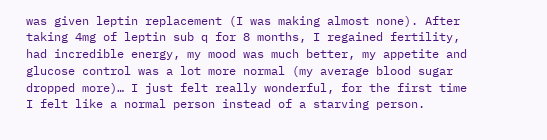was given leptin replacement (I was making almost none). After taking 4mg of leptin sub q for 8 months, I regained fertility, had incredible energy, my mood was much better, my appetite and glucose control was a lot more normal (my average blood sugar dropped more)… I just felt really wonderful, for the first time I felt like a normal person instead of a starving person.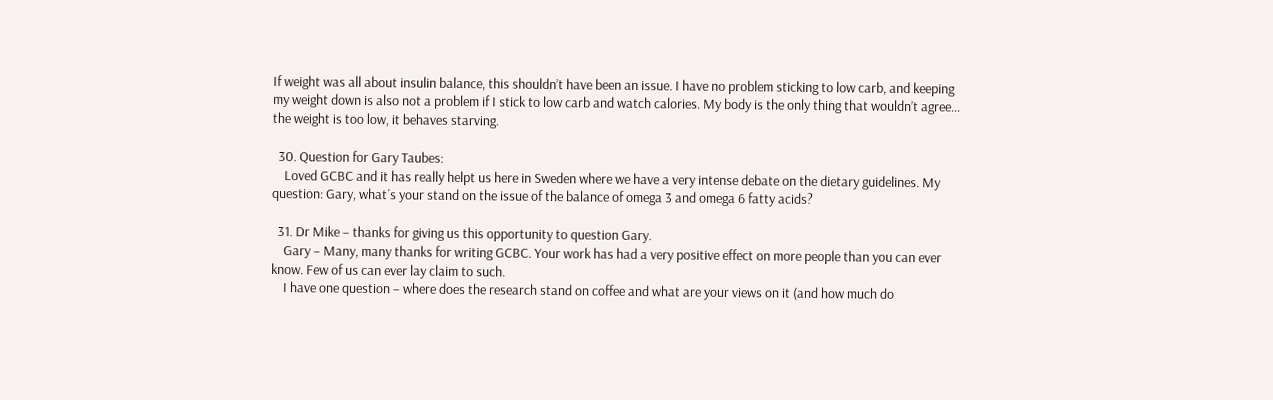If weight was all about insulin balance, this shouldn’t have been an issue. I have no problem sticking to low carb, and keeping my weight down is also not a problem if I stick to low carb and watch calories. My body is the only thing that wouldn’t agree… the weight is too low, it behaves starving.

  30. Question for Gary Taubes:
    Loved GCBC and it has really helpt us here in Sweden where we have a very intense debate on the dietary guidelines. My question: Gary, what´s your stand on the issue of the balance of omega 3 and omega 6 fatty acids?

  31. Dr Mike – thanks for giving us this opportunity to question Gary.
    Gary – Many, many thanks for writing GCBC. Your work has had a very positive effect on more people than you can ever know. Few of us can ever lay claim to such.
    I have one question – where does the research stand on coffee and what are your views on it (and how much do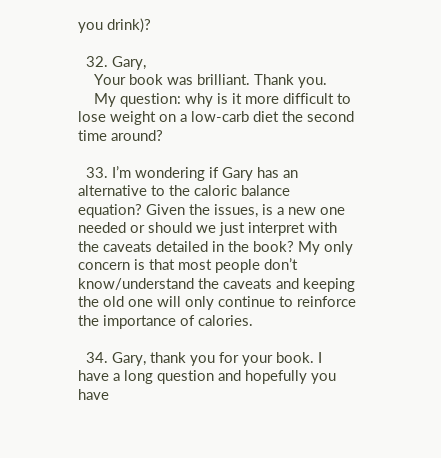you drink)?

  32. Gary,
    Your book was brilliant. Thank you.
    My question: why is it more difficult to lose weight on a low-carb diet the second time around?

  33. I’m wondering if Gary has an alternative to the caloric balance equation? Given the issues, is a new one needed or should we just interpret with the caveats detailed in the book? My only concern is that most people don’t know/understand the caveats and keeping the old one will only continue to reinforce the importance of calories.

  34. Gary, thank you for your book. I have a long question and hopefully you have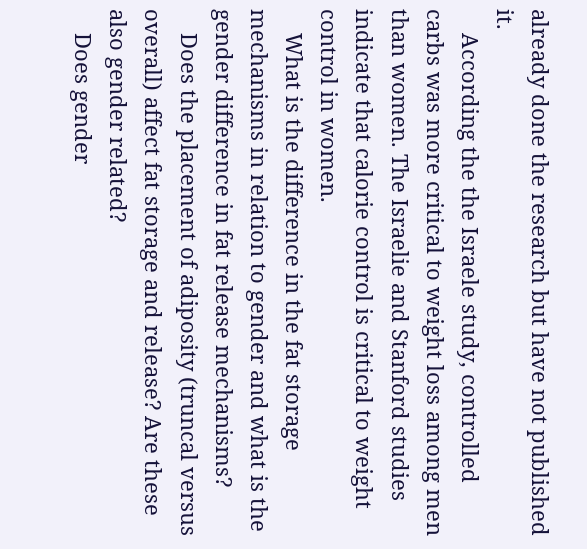already done the research but have not published it.
    According the the Israele study, controlled carbs was more critical to weight loss among men than women. The Israelie and Stanford studies indicate that calorie control is critical to weight control in women.
    What is the difference in the fat storage mechanisms in relation to gender and what is the gender difference in fat release mechanisms?
    Does the placement of adiposity (truncal versus overall) affect fat storage and release? Are these also gender related?
    Does gender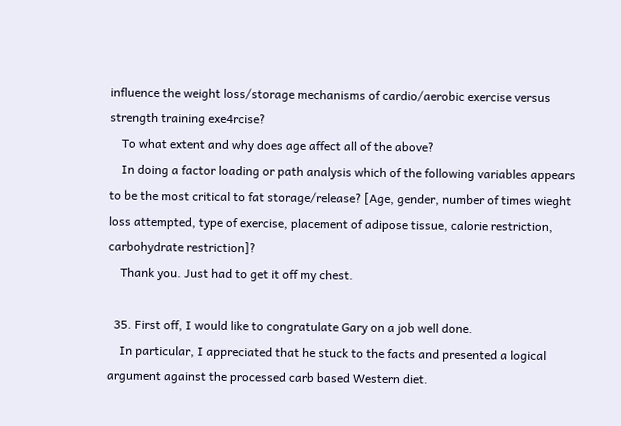influence the weight loss/storage mechanisms of cardio/aerobic exercise versus strength training exe4rcise?
    To what extent and why does age affect all of the above?
    In doing a factor loading or path analysis which of the following variables appears to be the most critical to fat storage/release? [Age, gender, number of times wieght loss attempted, type of exercise, placement of adipose tissue, calorie restriction, carbohydrate restriction]?
    Thank you. Just had to get it off my chest.

  35. First off, I would like to congratulate Gary on a job well done.
    In particular, I appreciated that he stuck to the facts and presented a logical argument against the processed carb based Western diet.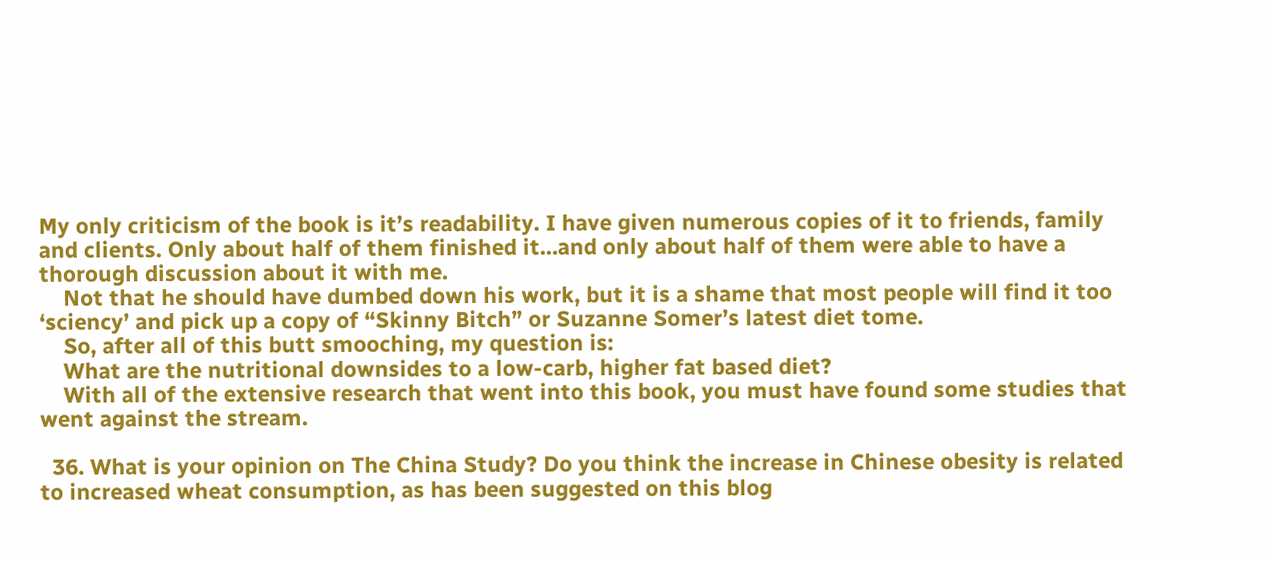My only criticism of the book is it’s readability. I have given numerous copies of it to friends, family and clients. Only about half of them finished it…and only about half of them were able to have a thorough discussion about it with me.
    Not that he should have dumbed down his work, but it is a shame that most people will find it too ‘sciency’ and pick up a copy of “Skinny Bitch” or Suzanne Somer’s latest diet tome.
    So, after all of this butt smooching, my question is:
    What are the nutritional downsides to a low-carb, higher fat based diet?
    With all of the extensive research that went into this book, you must have found some studies that went against the stream.

  36. What is your opinion on The China Study? Do you think the increase in Chinese obesity is related to increased wheat consumption, as has been suggested on this blog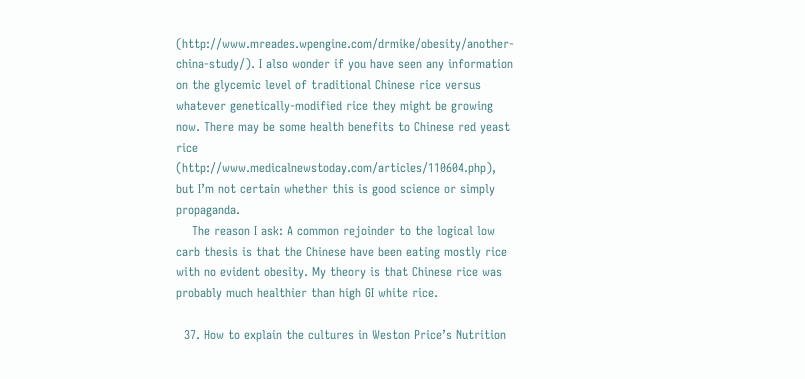(http://www.mreades.wpengine.com/drmike/obesity/another-china-study/). I also wonder if you have seen any information on the glycemic level of traditional Chinese rice versus whatever genetically-modified rice they might be growing now. There may be some health benefits to Chinese red yeast rice (http://www.medicalnewstoday.com/articles/110604.php), but I’m not certain whether this is good science or simply propaganda.
    The reason I ask: A common rejoinder to the logical low carb thesis is that the Chinese have been eating mostly rice with no evident obesity. My theory is that Chinese rice was probably much healthier than high GI white rice.

  37. How to explain the cultures in Weston Price’s Nutrition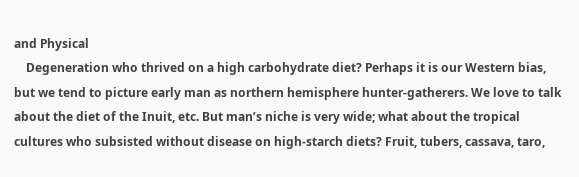and Physical
    Degeneration who thrived on a high carbohydrate diet? Perhaps it is our Western bias, but we tend to picture early man as northern hemisphere hunter-gatherers. We love to talk about the diet of the Inuit, etc. But man’s niche is very wide; what about the tropical cultures who subsisted without disease on high-starch diets? Fruit, tubers, cassava, taro,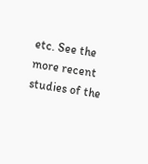etc. See the more recent studies of the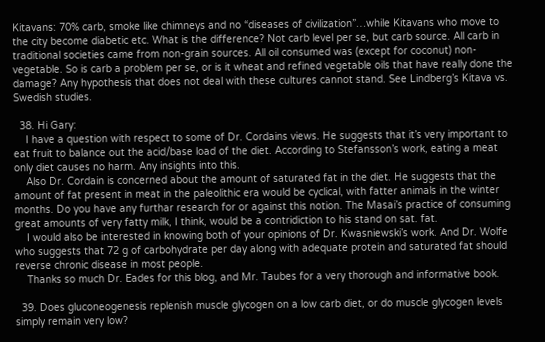Kitavans: 70% carb, smoke like chimneys and no “diseases of civilization”…while Kitavans who move to the city become diabetic etc. What is the difference? Not carb level per se, but carb source. All carb in traditional societies came from non-grain sources. All oil consumed was (except for coconut) non-vegetable. So is carb a problem per se, or is it wheat and refined vegetable oils that have really done the damage? Any hypothesis that does not deal with these cultures cannot stand. See Lindberg’s Kitava vs. Swedish studies.

  38. Hi Gary:
    I have a question with respect to some of Dr. Cordains views. He suggests that it’s very important to eat fruit to balance out the acid/base load of the diet. According to Stefansson’s work, eating a meat only diet causes no harm. Any insights into this.
    Also Dr. Cordain is concerned about the amount of saturated fat in the diet. He suggests that the amount of fat present in meat in the paleolithic era would be cyclical, with fatter animals in the winter months. Do you have any furthar research for or against this notion. The Masai’s practice of consuming great amounts of very fatty milk, I think, would be a contridiction to his stand on sat. fat.
    I would also be interested in knowing both of your opinions of Dr. Kwasniewski’s work. And Dr. Wolfe who suggests that 72 g of carbohydrate per day along with adequate protein and saturated fat should reverse chronic disease in most people.
    Thanks so much Dr. Eades for this blog, and Mr. Taubes for a very thorough and informative book.

  39. Does gluconeogenesis replenish muscle glycogen on a low carb diet, or do muscle glycogen levels simply remain very low?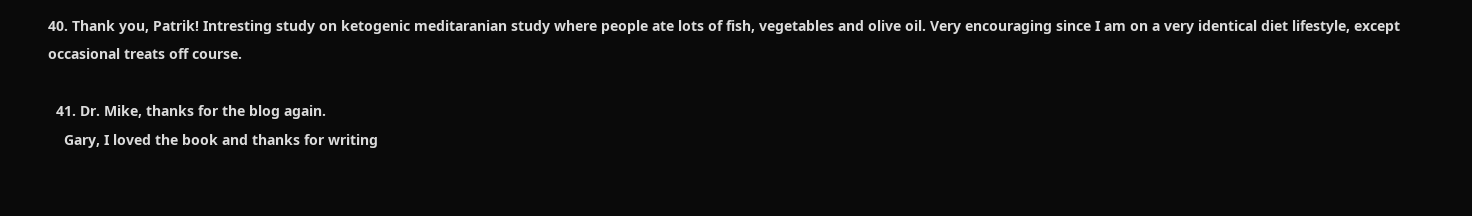40. Thank you, Patrik! Intresting study on ketogenic meditaranian study where people ate lots of fish, vegetables and olive oil. Very encouraging since I am on a very identical diet lifestyle, except occasional treats off course.

  41. Dr. Mike, thanks for the blog again.
    Gary, I loved the book and thanks for writing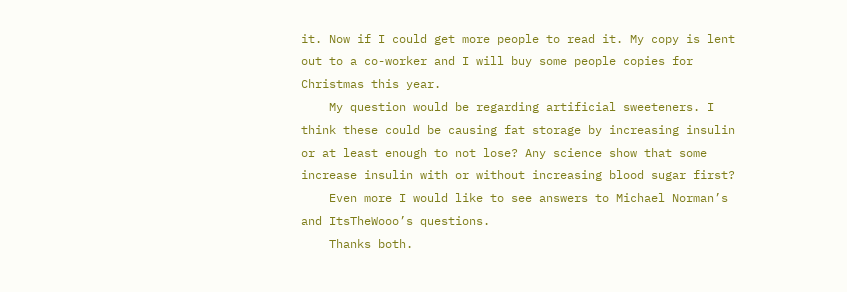it. Now if I could get more people to read it. My copy is lent out to a co-worker and I will buy some people copies for Christmas this year.
    My question would be regarding artificial sweeteners. I think these could be causing fat storage by increasing insulin or at least enough to not lose? Any science show that some increase insulin with or without increasing blood sugar first?
    Even more I would like to see answers to Michael Norman’s and ItsTheWooo’s questions.
    Thanks both.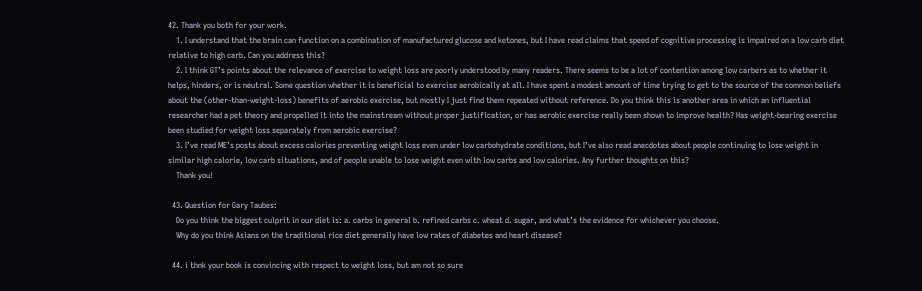42. Thank you both for your work.
    1. I understand that the brain can function on a combination of manufactured glucose and ketones, but I have read claims that speed of cognitive processing is impaired on a low carb diet relative to high carb. Can you address this?
    2. I think GT’s points about the relevance of exercise to weight loss are poorly understood by many readers. There seems to be a lot of contention among low carbers as to whether it helps, hinders, or is neutral. Some question whether it is beneficial to exercise aerobically at all. I have spent a modest amount of time trying to get to the source of the common beliefs about the (other-than-weight-loss) benefits of aerobic exercise, but mostly I just find them repeated without reference. Do you think this is another area in which an influential researcher had a pet theory and propelled it into the mainstream without proper justification, or has aerobic exercise really been shown to improve health? Has weight-bearing exercise been studied for weight loss separately from aerobic exercise?
    3. I’ve read ME’s posts about excess calories preventing weight loss even under low carbohydrate conditions, but I’ve also read anecdotes about people continuing to lose weight in similar high calorie, low carb situations, and of people unable to lose weight even with low carbs and low calories. Any further thoughts on this?
    Thank you!

  43. Question for Gary Taubes:
    Do you think the biggest culprit in our diet is: a. carbs in general b. refined carbs c. wheat d. sugar, and what’s the evidence for whichever you choose.
    Why do you think Asians on the traditional rice diet generally have low rates of diabetes and heart disease?

  44. i thnk your book is convincing with respect to weight loss, but am not so sure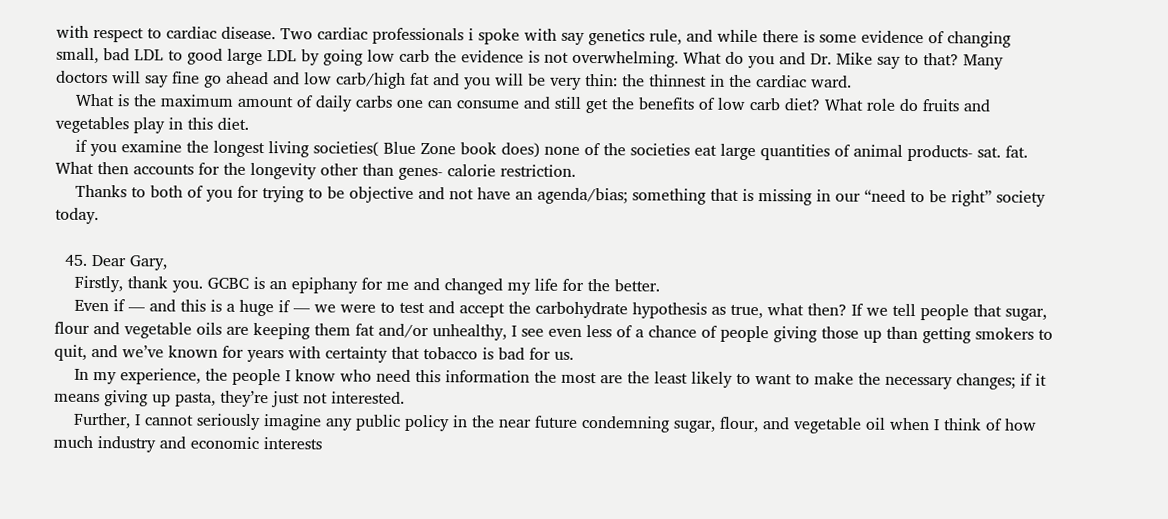with respect to cardiac disease. Two cardiac professionals i spoke with say genetics rule, and while there is some evidence of changing small, bad LDL to good large LDL by going low carb the evidence is not overwhelming. What do you and Dr. Mike say to that? Many doctors will say fine go ahead and low carb/high fat and you will be very thin: the thinnest in the cardiac ward.
    What is the maximum amount of daily carbs one can consume and still get the benefits of low carb diet? What role do fruits and vegetables play in this diet.
    if you examine the longest living societies( Blue Zone book does) none of the societies eat large quantities of animal products- sat. fat. What then accounts for the longevity other than genes- calorie restriction.
    Thanks to both of you for trying to be objective and not have an agenda/bias; something that is missing in our “need to be right” society today.

  45. Dear Gary,
    Firstly, thank you. GCBC is an epiphany for me and changed my life for the better.
    Even if — and this is a huge if — we were to test and accept the carbohydrate hypothesis as true, what then? If we tell people that sugar, flour and vegetable oils are keeping them fat and/or unhealthy, I see even less of a chance of people giving those up than getting smokers to quit, and we’ve known for years with certainty that tobacco is bad for us.
    In my experience, the people I know who need this information the most are the least likely to want to make the necessary changes; if it means giving up pasta, they’re just not interested.
    Further, I cannot seriously imagine any public policy in the near future condemning sugar, flour, and vegetable oil when I think of how much industry and economic interests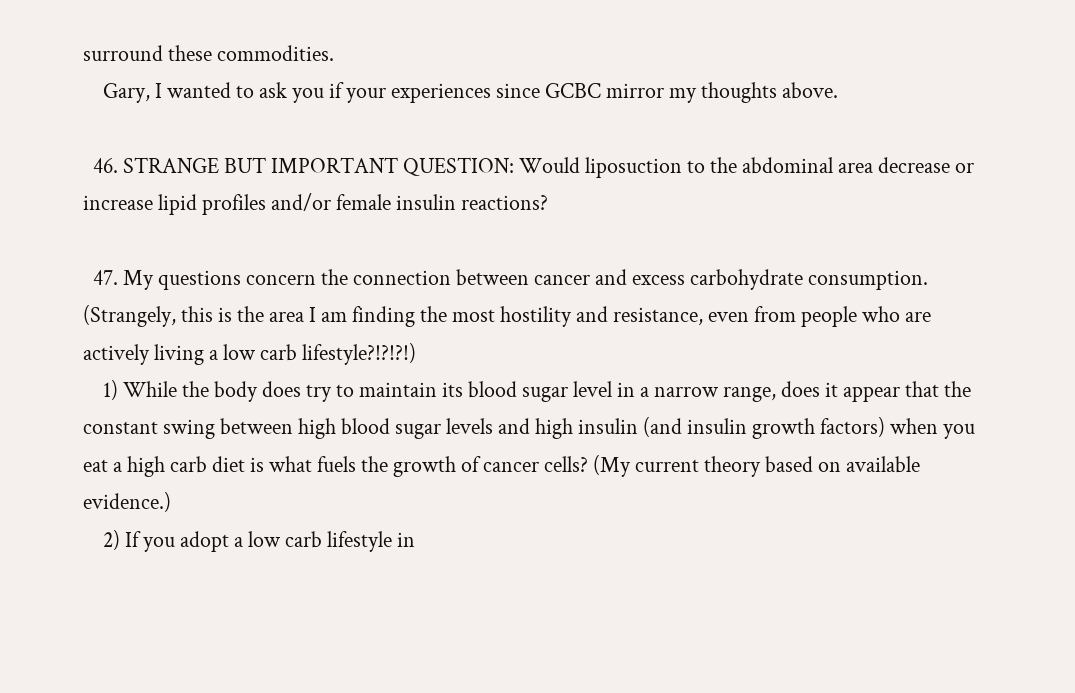surround these commodities.
    Gary, I wanted to ask you if your experiences since GCBC mirror my thoughts above.

  46. STRANGE BUT IMPORTANT QUESTION: Would liposuction to the abdominal area decrease or increase lipid profiles and/or female insulin reactions?

  47. My questions concern the connection between cancer and excess carbohydrate consumption. (Strangely, this is the area I am finding the most hostility and resistance, even from people who are actively living a low carb lifestyle?!?!?!)
    1) While the body does try to maintain its blood sugar level in a narrow range, does it appear that the constant swing between high blood sugar levels and high insulin (and insulin growth factors) when you eat a high carb diet is what fuels the growth of cancer cells? (My current theory based on available evidence.)
    2) If you adopt a low carb lifestyle in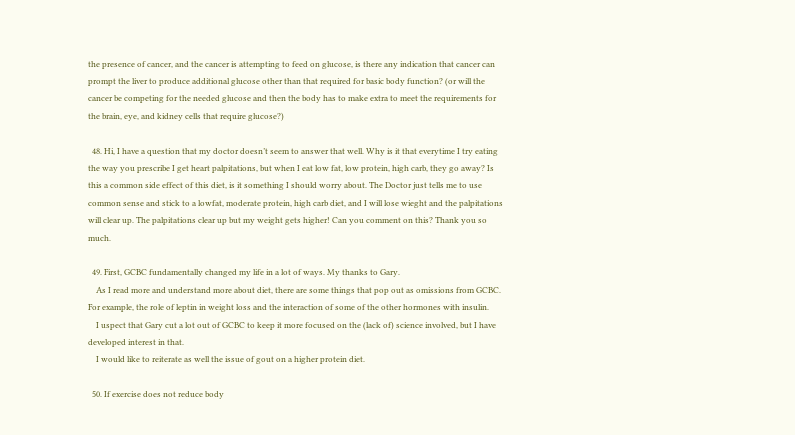the presence of cancer, and the cancer is attempting to feed on glucose, is there any indication that cancer can prompt the liver to produce additional glucose other than that required for basic body function? (or will the cancer be competing for the needed glucose and then the body has to make extra to meet the requirements for the brain, eye, and kidney cells that require glucose?)

  48. Hi, I have a question that my doctor doesn’t seem to answer that well. Why is it that everytime I try eating the way you prescribe I get heart palpitations, but when I eat low fat, low protein, high carb, they go away? Is this a common side effect of this diet, is it something I should worry about. The Doctor just tells me to use common sense and stick to a lowfat, moderate protein, high carb diet, and I will lose wieght and the palpitations will clear up. The palpitations clear up but my weight gets higher! Can you comment on this? Thank you so much.

  49. First, GCBC fundamentally changed my life in a lot of ways. My thanks to Gary.
    As I read more and understand more about diet, there are some things that pop out as omissions from GCBC. For example, the role of leptin in weight loss and the interaction of some of the other hormones with insulin.
    I uspect that Gary cut a lot out of GCBC to keep it more focused on the (lack of) science involved, but I have developed interest in that.
    I would like to reiterate as well the issue of gout on a higher protein diet.

  50. If exercise does not reduce body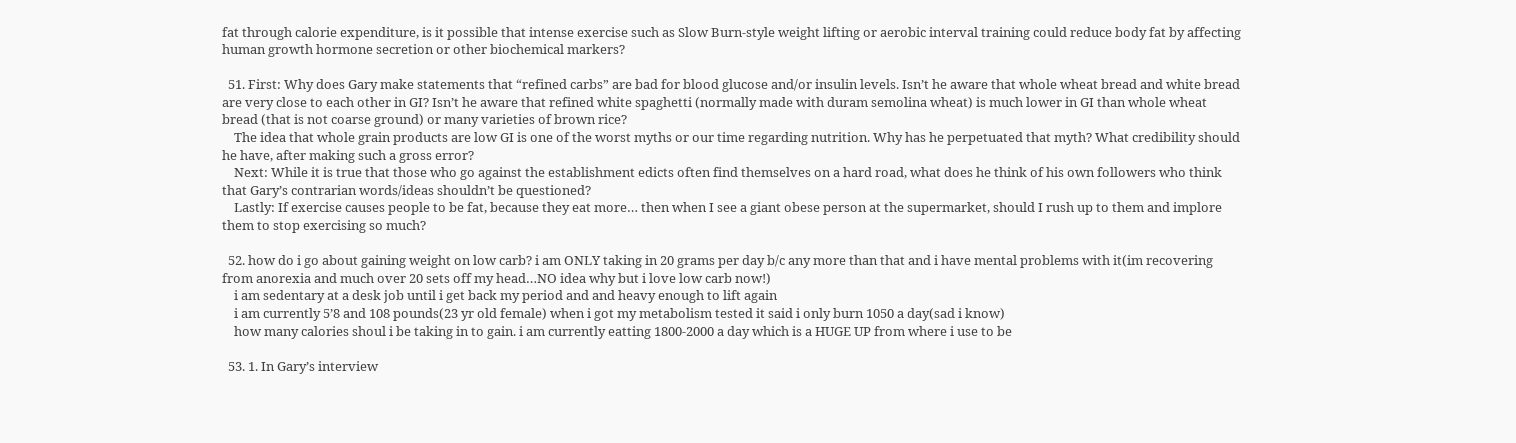fat through calorie expenditure, is it possible that intense exercise such as Slow Burn-style weight lifting or aerobic interval training could reduce body fat by affecting human growth hormone secretion or other biochemical markers?

  51. First: Why does Gary make statements that “refined carbs” are bad for blood glucose and/or insulin levels. Isn’t he aware that whole wheat bread and white bread are very close to each other in GI? Isn’t he aware that refined white spaghetti (normally made with duram semolina wheat) is much lower in GI than whole wheat bread (that is not coarse ground) or many varieties of brown rice?
    The idea that whole grain products are low GI is one of the worst myths or our time regarding nutrition. Why has he perpetuated that myth? What credibility should he have, after making such a gross error?
    Next: While it is true that those who go against the establishment edicts often find themselves on a hard road, what does he think of his own followers who think that Gary’s contrarian words/ideas shouldn’t be questioned?
    Lastly: If exercise causes people to be fat, because they eat more… then when I see a giant obese person at the supermarket, should I rush up to them and implore them to stop exercising so much?

  52. how do i go about gaining weight on low carb? i am ONLY taking in 20 grams per day b/c any more than that and i have mental problems with it(im recovering from anorexia and much over 20 sets off my head…NO idea why but i love low carb now!)
    i am sedentary at a desk job until i get back my period and and heavy enough to lift again
    i am currently 5’8 and 108 pounds(23 yr old female) when i got my metabolism tested it said i only burn 1050 a day(sad i know)
    how many calories shoul i be taking in to gain. i am currently eatting 1800-2000 a day which is a HUGE UP from where i use to be

  53. 1. In Gary’s interview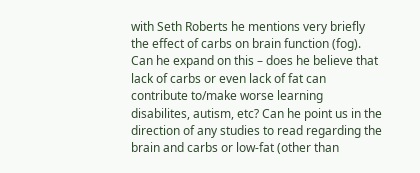with Seth Roberts he mentions very briefly the effect of carbs on brain function (fog). Can he expand on this – does he believe that lack of carbs or even lack of fat can contribute to/make worse learning disabilites, autism, etc? Can he point us in the direction of any studies to read regarding the brain and carbs or low-fat (other than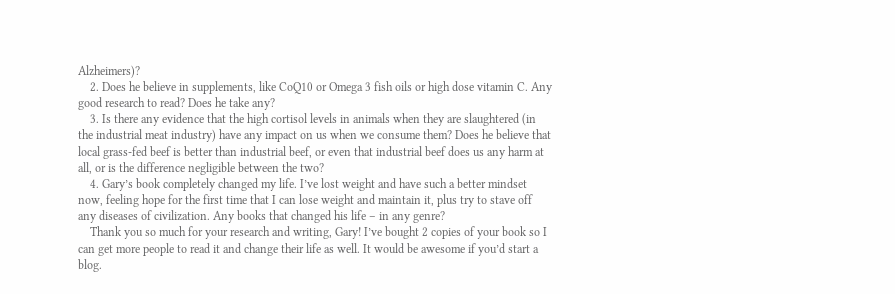Alzheimers)?
    2. Does he believe in supplements, like CoQ10 or Omega 3 fish oils or high dose vitamin C. Any good research to read? Does he take any?
    3. Is there any evidence that the high cortisol levels in animals when they are slaughtered (in the industrial meat industry) have any impact on us when we consume them? Does he believe that local grass-fed beef is better than industrial beef, or even that industrial beef does us any harm at all, or is the difference negligible between the two?
    4. Gary’s book completely changed my life. I’ve lost weight and have such a better mindset now, feeling hope for the first time that I can lose weight and maintain it, plus try to stave off any diseases of civilization. Any books that changed his life – in any genre?
    Thank you so much for your research and writing, Gary! I’ve bought 2 copies of your book so I can get more people to read it and change their life as well. It would be awesome if you’d start a blog.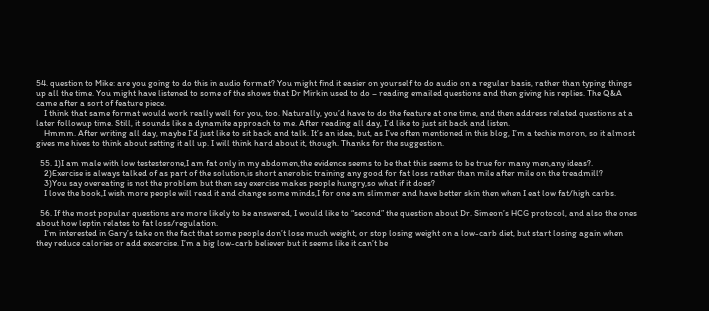54. question to Mike: are you going to do this in audio format? You might find it easier on yourself to do audio on a regular basis, rather than typing things up all the time. You might have listened to some of the shows that Dr Mirkin used to do – reading emailed questions and then giving his replies. The Q&A came after a sort of feature piece.
    I think that same format would work really well for you, too. Naturally, you’d have to do the feature at one time, and then address related questions at a later followup time. Still, it sounds like a dynamite approach to me. After reading all day, I’d like to just sit back and listen.
    Hmmm. After writing all day, maybe I’d just like to sit back and talk. It’s an idea, but, as I’ve often mentioned in this blog, I’m a techie moron, so it almost gives me hives to think about setting it all up. I will think hard about it, though. Thanks for the suggestion.

  55. 1)I am male with low testesterone,I am fat only in my abdomen,the evidence seems to be that this seems to be true for many men,any ideas?.
    2)Exercise is always talked of as part of the solution,is short anerobic training any good for fat loss rather than mile after mile on the treadmill?
    3)You say overeating is not the problem but then say exercise makes people hungry,so what if it does?
    I love the book,I wish more people will read it and change some minds,I for one am slimmer and have better skin then when I eat low fat/high carbs.

  56. If the most popular questions are more likely to be answered, I would like to “second” the question about Dr. Simeon’s HCG protocol, and also the ones about how leptin relates to fat loss/regulation.
    I’m interested in Gary’s take on the fact that some people don’t lose much weight, or stop losing weight on a low-carb diet, but start losing again when they reduce calories or add excercise. I’m a big low-carb believer but it seems like it can’t be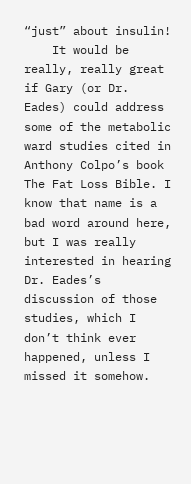“just” about insulin!
    It would be really, really great if Gary (or Dr. Eades) could address some of the metabolic ward studies cited in Anthony Colpo’s book The Fat Loss Bible. I know that name is a bad word around here, but I was really interested in hearing Dr. Eades’s discussion of those studies, which I don’t think ever happened, unless I missed it somehow.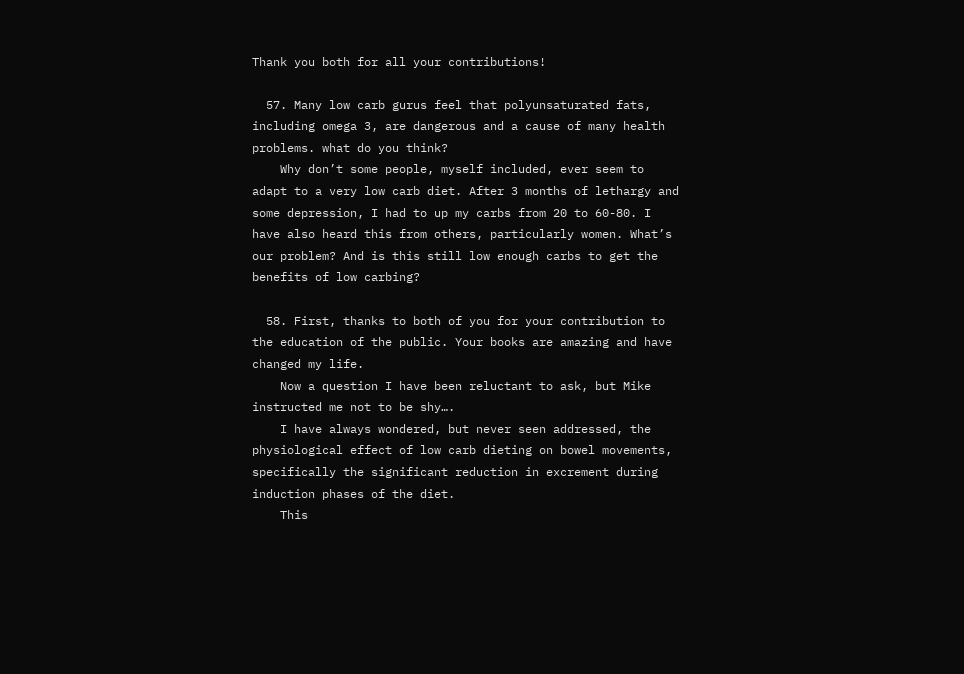Thank you both for all your contributions!

  57. Many low carb gurus feel that polyunsaturated fats, including omega 3, are dangerous and a cause of many health problems. what do you think?
    Why don’t some people, myself included, ever seem to adapt to a very low carb diet. After 3 months of lethargy and some depression, I had to up my carbs from 20 to 60-80. I have also heard this from others, particularly women. What’s our problem? And is this still low enough carbs to get the benefits of low carbing?

  58. First, thanks to both of you for your contribution to the education of the public. Your books are amazing and have changed my life.
    Now a question I have been reluctant to ask, but Mike instructed me not to be shy….
    I have always wondered, but never seen addressed, the physiological effect of low carb dieting on bowel movements, specifically the significant reduction in excrement during induction phases of the diet.
    This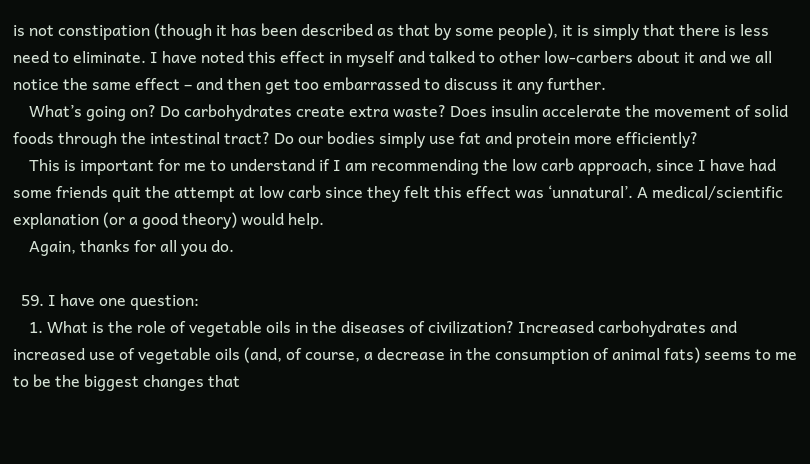is not constipation (though it has been described as that by some people), it is simply that there is less need to eliminate. I have noted this effect in myself and talked to other low-carbers about it and we all notice the same effect – and then get too embarrassed to discuss it any further.
    What’s going on? Do carbohydrates create extra waste? Does insulin accelerate the movement of solid foods through the intestinal tract? Do our bodies simply use fat and protein more efficiently?
    This is important for me to understand if I am recommending the low carb approach, since I have had some friends quit the attempt at low carb since they felt this effect was ‘unnatural’. A medical/scientific explanation (or a good theory) would help.
    Again, thanks for all you do.

  59. I have one question:
    1. What is the role of vegetable oils in the diseases of civilization? Increased carbohydrates and increased use of vegetable oils (and, of course, a decrease in the consumption of animal fats) seems to me to be the biggest changes that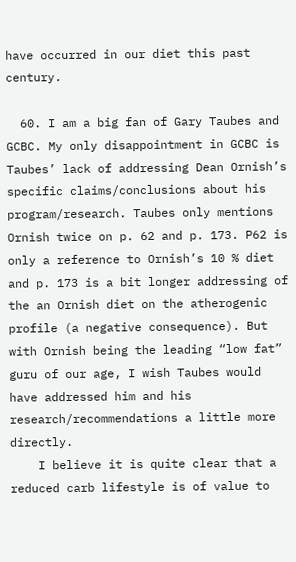have occurred in our diet this past century.

  60. I am a big fan of Gary Taubes and GCBC. My only disappointment in GCBC is Taubes’ lack of addressing Dean Ornish’s specific claims/conclusions about his program/research. Taubes only mentions Ornish twice on p. 62 and p. 173. P62 is only a reference to Ornish’s 10 % diet and p. 173 is a bit longer addressing of the an Ornish diet on the atherogenic profile (a negative consequence). But with Ornish being the leading “low fat” guru of our age, I wish Taubes would have addressed him and his research/recommendations a little more directly.
    I believe it is quite clear that a reduced carb lifestyle is of value to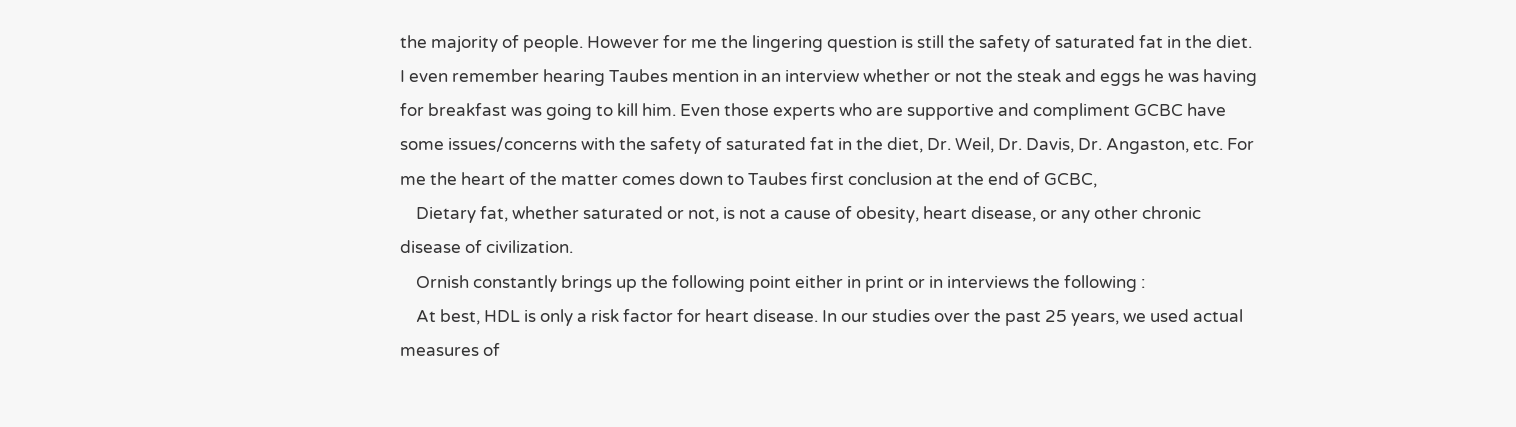the majority of people. However for me the lingering question is still the safety of saturated fat in the diet. I even remember hearing Taubes mention in an interview whether or not the steak and eggs he was having for breakfast was going to kill him. Even those experts who are supportive and compliment GCBC have some issues/concerns with the safety of saturated fat in the diet, Dr. Weil, Dr. Davis, Dr. Angaston, etc. For me the heart of the matter comes down to Taubes first conclusion at the end of GCBC,
    Dietary fat, whether saturated or not, is not a cause of obesity, heart disease, or any other chronic disease of civilization.
    Ornish constantly brings up the following point either in print or in interviews the following :
    At best, HDL is only a risk factor for heart disease. In our studies over the past 25 years, we used actual measures of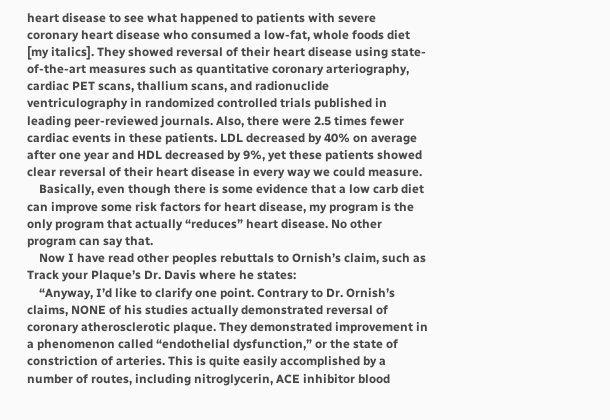heart disease to see what happened to patients with severe coronary heart disease who consumed a low-fat, whole foods diet [my italics]. They showed reversal of their heart disease using state-of-the-art measures such as quantitative coronary arteriography, cardiac PET scans, thallium scans, and radionuclide ventriculography in randomized controlled trials published in leading peer-reviewed journals. Also, there were 2.5 times fewer cardiac events in these patients. LDL decreased by 40% on average after one year and HDL decreased by 9%, yet these patients showed clear reversal of their heart disease in every way we could measure.
    Basically, even though there is some evidence that a low carb diet can improve some risk factors for heart disease, my program is the only program that actually “reduces” heart disease. No other program can say that.
    Now I have read other peoples rebuttals to Ornish’s claim, such as Track your Plaque’s Dr. Davis where he states:
    “Anyway, I’d like to clarify one point. Contrary to Dr. Ornish’s claims, NONE of his studies actually demonstrated reversal of coronary atherosclerotic plaque. They demonstrated improvement in a phenomenon called “endothelial dysfunction,” or the state of constriction of arteries. This is quite easily accomplished by a number of routes, including nitroglycerin, ACE inhibitor blood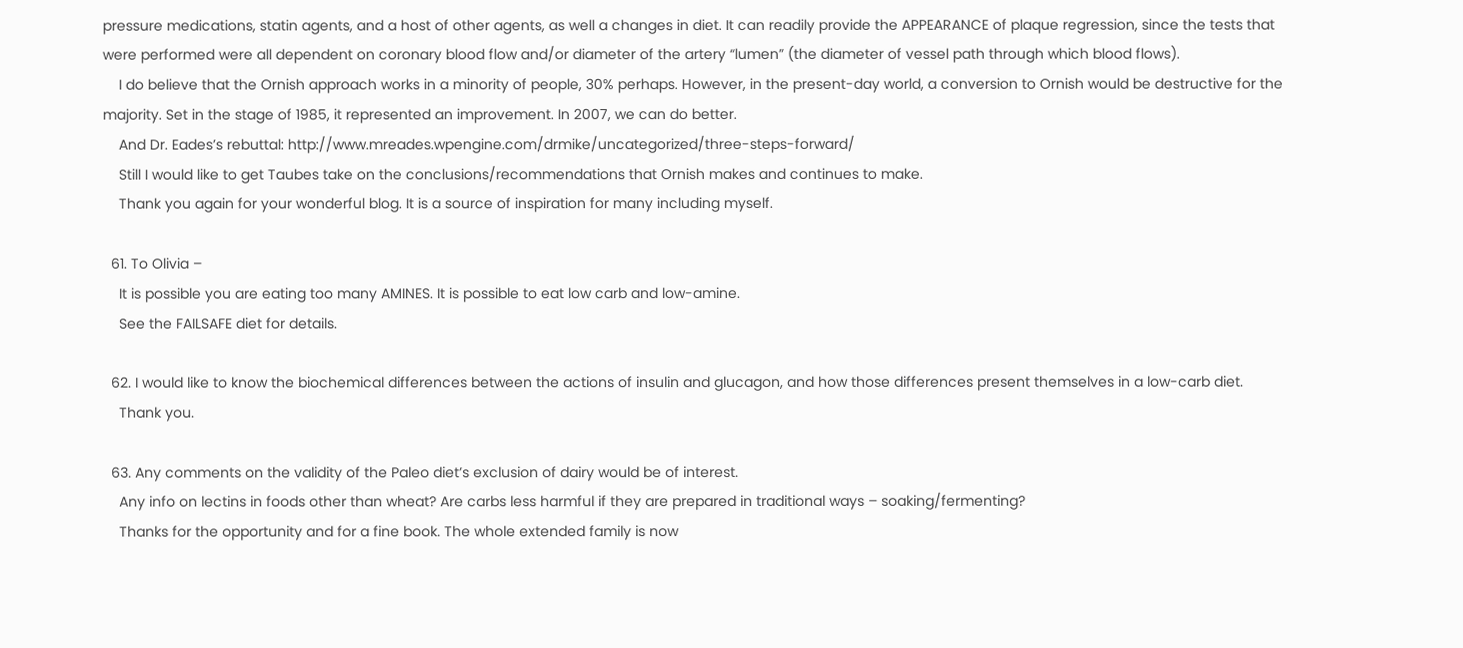pressure medications, statin agents, and a host of other agents, as well a changes in diet. It can readily provide the APPEARANCE of plaque regression, since the tests that were performed were all dependent on coronary blood flow and/or diameter of the artery “lumen” (the diameter of vessel path through which blood flows).
    I do believe that the Ornish approach works in a minority of people, 30% perhaps. However, in the present-day world, a conversion to Ornish would be destructive for the majority. Set in the stage of 1985, it represented an improvement. In 2007, we can do better.
    And Dr. Eades’s rebuttal: http://www.mreades.wpengine.com/drmike/uncategorized/three-steps-forward/
    Still I would like to get Taubes take on the conclusions/recommendations that Ornish makes and continues to make.
    Thank you again for your wonderful blog. It is a source of inspiration for many including myself.

  61. To Olivia –
    It is possible you are eating too many AMINES. It is possible to eat low carb and low-amine.
    See the FAILSAFE diet for details.

  62. I would like to know the biochemical differences between the actions of insulin and glucagon, and how those differences present themselves in a low-carb diet.
    Thank you.

  63. Any comments on the validity of the Paleo diet’s exclusion of dairy would be of interest.
    Any info on lectins in foods other than wheat? Are carbs less harmful if they are prepared in traditional ways – soaking/fermenting?
    Thanks for the opportunity and for a fine book. The whole extended family is now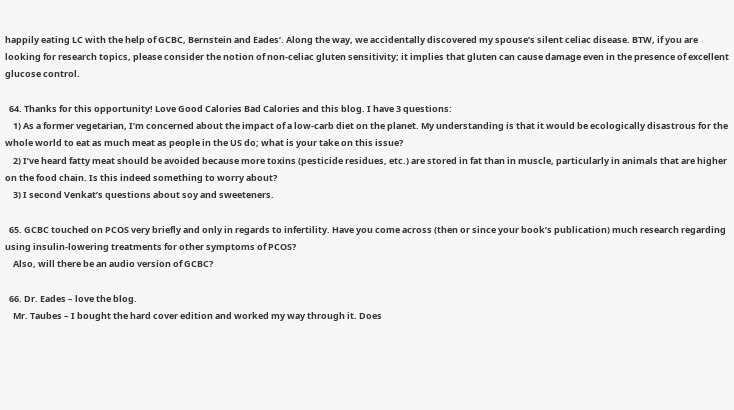happily eating LC with the help of GCBC, Bernstein and Eades’. Along the way, we accidentally discovered my spouse’s silent celiac disease. BTW, if you are looking for research topics, please consider the notion of non-celiac gluten sensitivity; it implies that gluten can cause damage even in the presence of excellent glucose control.

  64. Thanks for this opportunity! Love Good Calories Bad Calories and this blog. I have 3 questions:
    1) As a former vegetarian, I’m concerned about the impact of a low-carb diet on the planet. My understanding is that it would be ecologically disastrous for the whole world to eat as much meat as people in the US do; what is your take on this issue?
    2) I’ve heard fatty meat should be avoided because more toxins (pesticide residues, etc.) are stored in fat than in muscle, particularly in animals that are higher on the food chain. Is this indeed something to worry about?
    3) I second Venkat’s questions about soy and sweeteners.

  65. GCBC touched on PCOS very briefly and only in regards to infertility. Have you come across (then or since your book’s publication) much research regarding using insulin-lowering treatments for other symptoms of PCOS?
    Also, will there be an audio version of GCBC?

  66. Dr. Eades – love the blog.
    Mr. Taubes – I bought the hard cover edition and worked my way through it. Does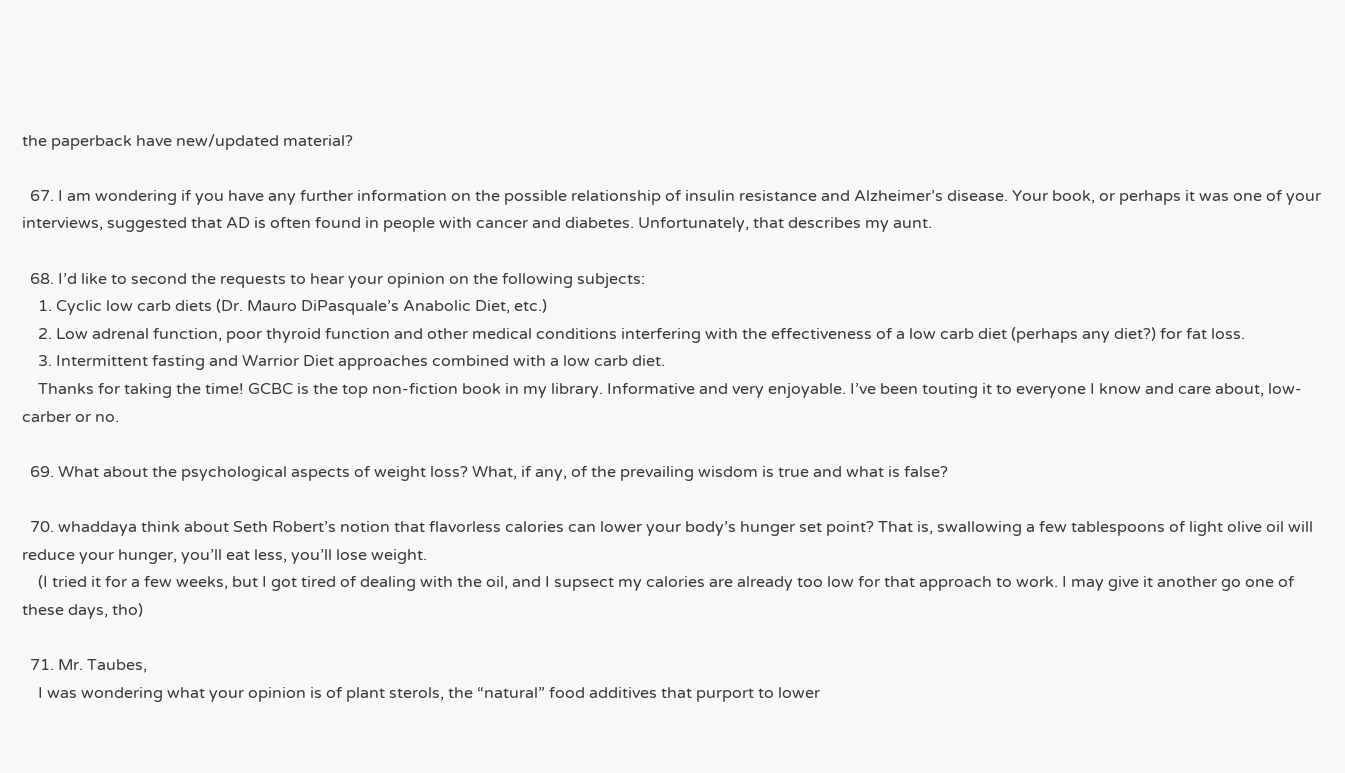the paperback have new/updated material?

  67. I am wondering if you have any further information on the possible relationship of insulin resistance and Alzheimer’s disease. Your book, or perhaps it was one of your interviews, suggested that AD is often found in people with cancer and diabetes. Unfortunately, that describes my aunt.

  68. I’d like to second the requests to hear your opinion on the following subjects:
    1. Cyclic low carb diets (Dr. Mauro DiPasquale’s Anabolic Diet, etc.)
    2. Low adrenal function, poor thyroid function and other medical conditions interfering with the effectiveness of a low carb diet (perhaps any diet?) for fat loss.
    3. Intermittent fasting and Warrior Diet approaches combined with a low carb diet.
    Thanks for taking the time! GCBC is the top non-fiction book in my library. Informative and very enjoyable. I’ve been touting it to everyone I know and care about, low-carber or no.

  69. What about the psychological aspects of weight loss? What, if any, of the prevailing wisdom is true and what is false?

  70. whaddaya think about Seth Robert’s notion that flavorless calories can lower your body’s hunger set point? That is, swallowing a few tablespoons of light olive oil will reduce your hunger, you’ll eat less, you’ll lose weight.
    (I tried it for a few weeks, but I got tired of dealing with the oil, and I supsect my calories are already too low for that approach to work. I may give it another go one of these days, tho)

  71. Mr. Taubes,
    I was wondering what your opinion is of plant sterols, the “natural” food additives that purport to lower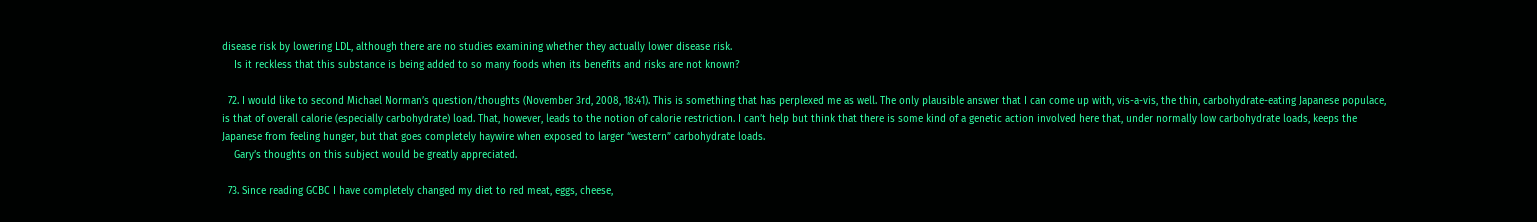disease risk by lowering LDL, although there are no studies examining whether they actually lower disease risk.
    Is it reckless that this substance is being added to so many foods when its benefits and risks are not known?

  72. I would like to second Michael Norman’s question/thoughts (November 3rd, 2008, 18:41). This is something that has perplexed me as well. The only plausible answer that I can come up with, vis-a-vis, the thin, carbohydrate-eating Japanese populace, is that of overall calorie (especially carbohydrate) load. That, however, leads to the notion of calorie restriction. I can’t help but think that there is some kind of a genetic action involved here that, under normally low carbohydrate loads, keeps the Japanese from feeling hunger, but that goes completely haywire when exposed to larger “western” carbohydrate loads.
    Gary’s thoughts on this subject would be greatly appreciated.

  73. Since reading GCBC I have completely changed my diet to red meat, eggs, cheese,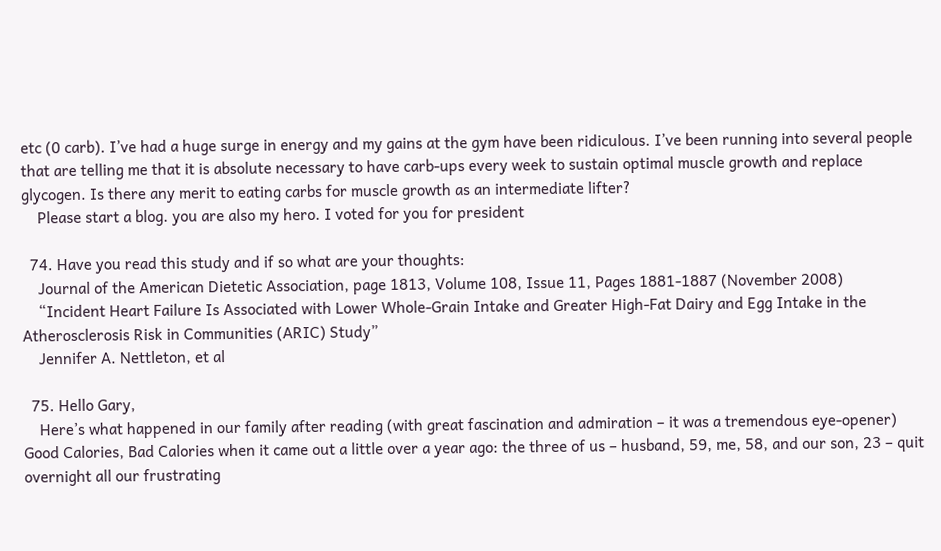etc (0 carb). I’ve had a huge surge in energy and my gains at the gym have been ridiculous. I’ve been running into several people that are telling me that it is absolute necessary to have carb-ups every week to sustain optimal muscle growth and replace glycogen. Is there any merit to eating carbs for muscle growth as an intermediate lifter?
    Please start a blog. you are also my hero. I voted for you for president

  74. Have you read this study and if so what are your thoughts:
    Journal of the American Dietetic Association, page 1813, Volume 108, Issue 11, Pages 1881-1887 (November 2008)
    “Incident Heart Failure Is Associated with Lower Whole-Grain Intake and Greater High-Fat Dairy and Egg Intake in the Atherosclerosis Risk in Communities (ARIC) Study”
    Jennifer A. Nettleton, et al

  75. Hello Gary,
    Here’s what happened in our family after reading (with great fascination and admiration – it was a tremendous eye-opener) Good Calories, Bad Calories when it came out a little over a year ago: the three of us – husband, 59, me, 58, and our son, 23 – quit overnight all our frustrating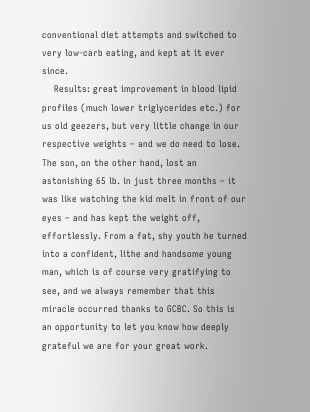conventional diet attempts and switched to very low-carb eating, and kept at it ever since.
    Results: great improvement in blood lipid profiles (much lower triglycerides etc.) for us old geezers, but very little change in our respective weights – and we do need to lose. The son, on the other hand, lost an astonishing 65 lb. in just three months – it was like watching the kid melt in front of our eyes – and has kept the weight off, effortlessly. From a fat, shy youth he turned into a confident, lithe and handsome young man, which is of course very gratifying to see, and we always remember that this miracle occurred thanks to GCBC. So this is an opportunity to let you know how deeply grateful we are for your great work.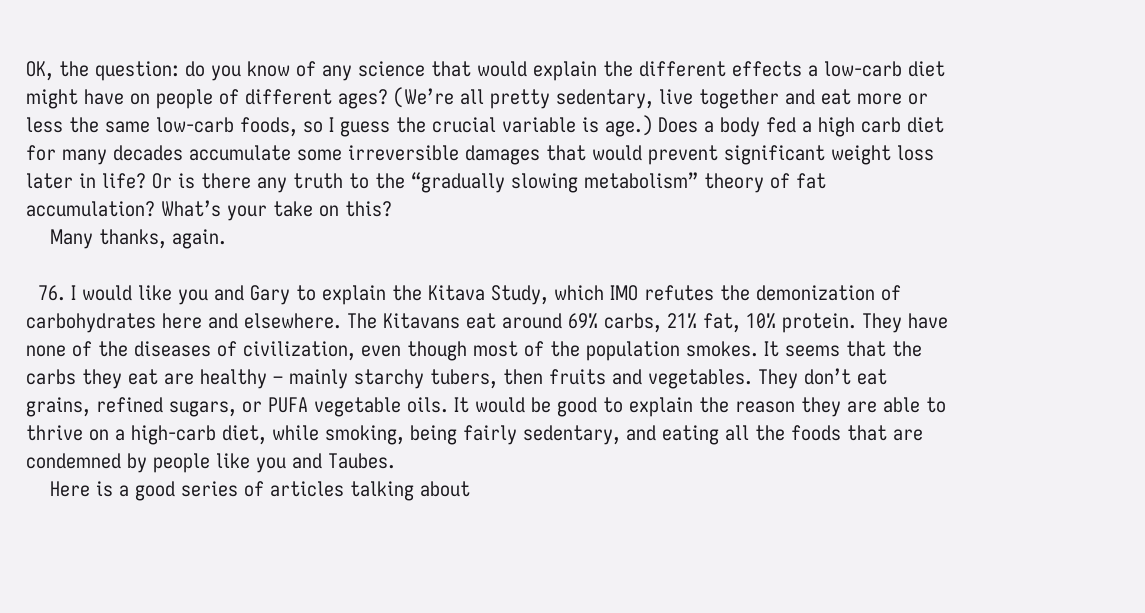OK, the question: do you know of any science that would explain the different effects a low-carb diet might have on people of different ages? (We’re all pretty sedentary, live together and eat more or less the same low-carb foods, so I guess the crucial variable is age.) Does a body fed a high carb diet for many decades accumulate some irreversible damages that would prevent significant weight loss later in life? Or is there any truth to the “gradually slowing metabolism” theory of fat accumulation? What’s your take on this?
    Many thanks, again.

  76. I would like you and Gary to explain the Kitava Study, which IMO refutes the demonization of carbohydrates here and elsewhere. The Kitavans eat around 69% carbs, 21% fat, 10% protein. They have none of the diseases of civilization, even though most of the population smokes. It seems that the carbs they eat are healthy – mainly starchy tubers, then fruits and vegetables. They don’t eat grains, refined sugars, or PUFA vegetable oils. It would be good to explain the reason they are able to thrive on a high-carb diet, while smoking, being fairly sedentary, and eating all the foods that are condemned by people like you and Taubes.
    Here is a good series of articles talking about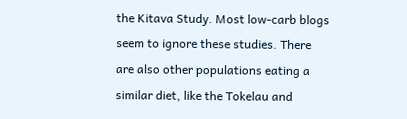the Kitava Study. Most low-carb blogs seem to ignore these studies. There are also other populations eating a similar diet, like the Tokelau and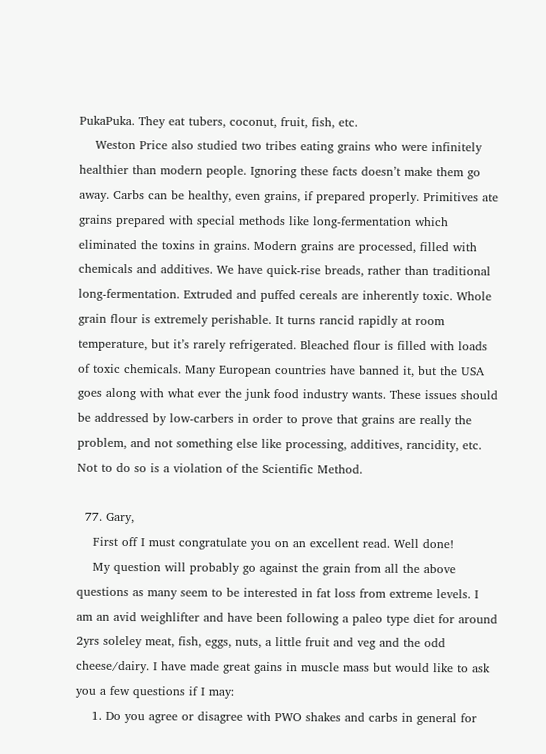PukaPuka. They eat tubers, coconut, fruit, fish, etc.
    Weston Price also studied two tribes eating grains who were infinitely healthier than modern people. Ignoring these facts doesn’t make them go away. Carbs can be healthy, even grains, if prepared properly. Primitives ate grains prepared with special methods like long-fermentation which eliminated the toxins in grains. Modern grains are processed, filled with chemicals and additives. We have quick-rise breads, rather than traditional long-fermentation. Extruded and puffed cereals are inherently toxic. Whole grain flour is extremely perishable. It turns rancid rapidly at room temperature, but it’s rarely refrigerated. Bleached flour is filled with loads of toxic chemicals. Many European countries have banned it, but the USA goes along with what ever the junk food industry wants. These issues should be addressed by low-carbers in order to prove that grains are really the problem, and not something else like processing, additives, rancidity, etc. Not to do so is a violation of the Scientific Method.

  77. Gary,
    First off I must congratulate you on an excellent read. Well done!
    My question will probably go against the grain from all the above questions as many seem to be interested in fat loss from extreme levels. I am an avid weighlifter and have been following a paleo type diet for around 2yrs soleley meat, fish, eggs, nuts, a little fruit and veg and the odd cheese/dairy. I have made great gains in muscle mass but would like to ask you a few questions if I may:
    1. Do you agree or disagree with PWO shakes and carbs in general for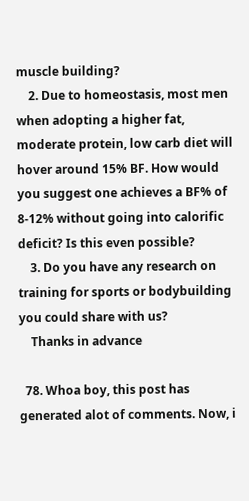muscle building?
    2. Due to homeostasis, most men when adopting a higher fat, moderate protein, low carb diet will hover around 15% BF. How would you suggest one achieves a BF% of 8-12% without going into calorific deficit? Is this even possible?
    3. Do you have any research on training for sports or bodybuilding you could share with us?
    Thanks in advance

  78. Whoa boy, this post has generated alot of comments. Now, i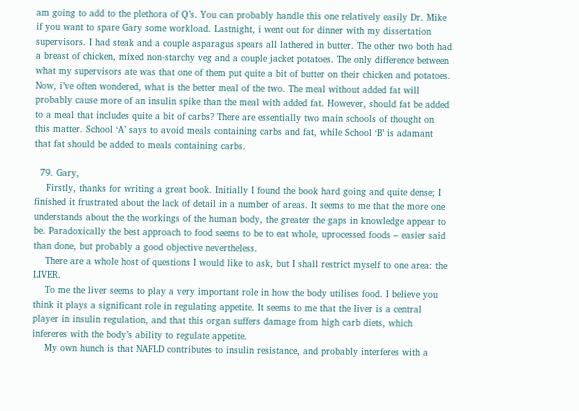am going to add to the plethora of Q’s. You can probably handle this one relatively easily Dr. Mike if you want to spare Gary some workload. Lastnight, i went out for dinner with my dissertation supervisors. I had steak and a couple asparagus spears all lathered in butter. The other two both had a breast of chicken, mixed non-starchy veg and a couple jacket potatoes. The only difference between what my supervisors ate was that one of them put quite a bit of butter on their chicken and potatoes. Now, i’ve often wondered, what is the better meal of the two. The meal without added fat will probably cause more of an insulin spike than the meal with added fat. However, should fat be added to a meal that includes quite a bit of carbs? There are essentially two main schools of thought on this matter. School ‘A’ says to avoid meals containing carbs and fat, while School ‘B’ is adamant that fat should be added to meals containing carbs.

  79. Gary,
    Firstly, thanks for writing a great book. Initially I found the book hard going and quite dense; I finished it frustrated about the lack of detail in a number of areas. It seems to me that the more one understands about the the workings of the human body, the greater the gaps in knowledge appear to be. Paradoxically the best approach to food seems to be to eat whole, uprocessed foods – easier said than done, but probably a good objective nevertheless.
    There are a whole host of questions I would like to ask, but I shall restrict myself to one area: the LIVER.
    To me the liver seems to play a very important role in how the body utilises food. I believe you think it plays a significant role in regulating appetite. It seems to me that the liver is a central player in insulin regulation, and that this organ suffers damage from high carb diets, which infereres with the body’s ability to regulate appetite.
    My own hunch is that NAFLD contributes to insulin resistance, and probably interferes with a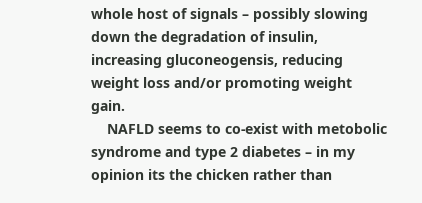whole host of signals – possibly slowing down the degradation of insulin, increasing gluconeogensis, reducing weight loss and/or promoting weight gain.
    NAFLD seems to co-exist with metobolic syndrome and type 2 diabetes – in my opinion its the chicken rather than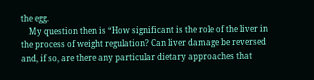the egg.
    My question then is “How significant is the role of the liver in the process of weight regulation? Can liver damage be reversed and, if so, are there any particular dietary approaches that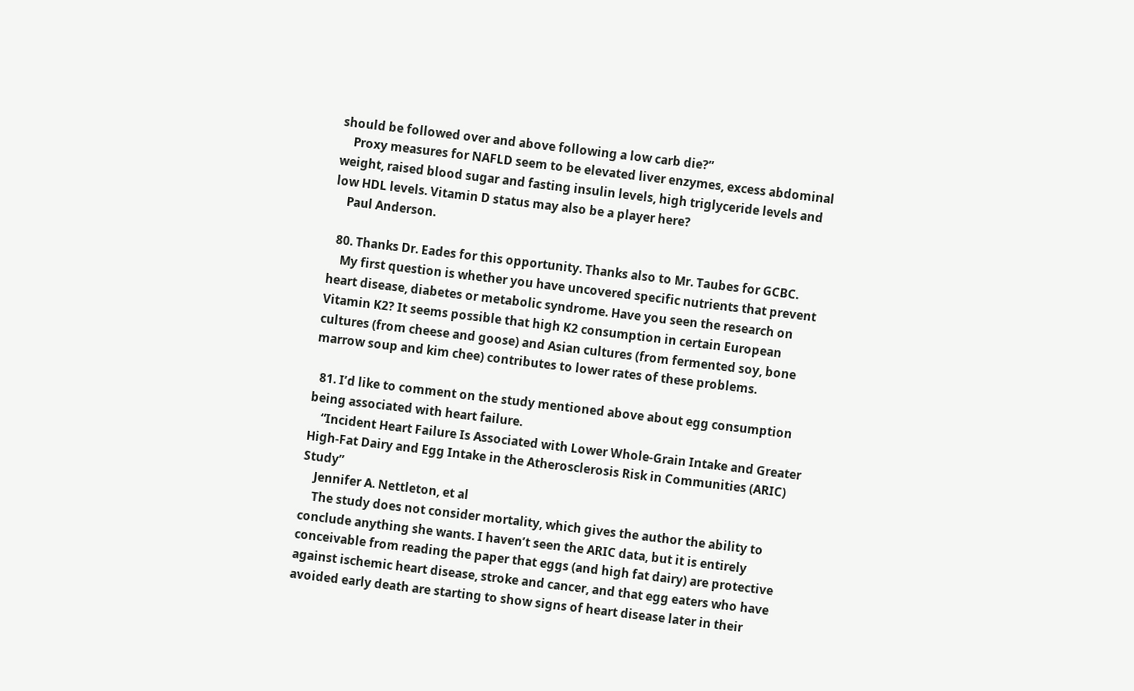should be followed over and above following a low carb die?”
    Proxy measures for NAFLD seem to be elevated liver enzymes, excess abdominal weight, raised blood sugar and fasting insulin levels, high triglyceride levels and low HDL levels. Vitamin D status may also be a player here?
    Paul Anderson.

  80. Thanks Dr. Eades for this opportunity. Thanks also to Mr. Taubes for GCBC.
    My first question is whether you have uncovered specific nutrients that prevent heart disease, diabetes or metabolic syndrome. Have you seen the research on Vitamin K2? It seems possible that high K2 consumption in certain European cultures (from cheese and goose) and Asian cultures (from fermented soy, bone marrow soup and kim chee) contributes to lower rates of these problems.

  81. I’d like to comment on the study mentioned above about egg consumption being associated with heart failure.
    “Incident Heart Failure Is Associated with Lower Whole-Grain Intake and Greater High-Fat Dairy and Egg Intake in the Atherosclerosis Risk in Communities (ARIC) Study”
    Jennifer A. Nettleton, et al
    The study does not consider mortality, which gives the author the ability to conclude anything she wants. I haven’t seen the ARIC data, but it is entirely conceivable from reading the paper that eggs (and high fat dairy) are protective against ischemic heart disease, stroke and cancer, and that egg eaters who have avoided early death are starting to show signs of heart disease later in their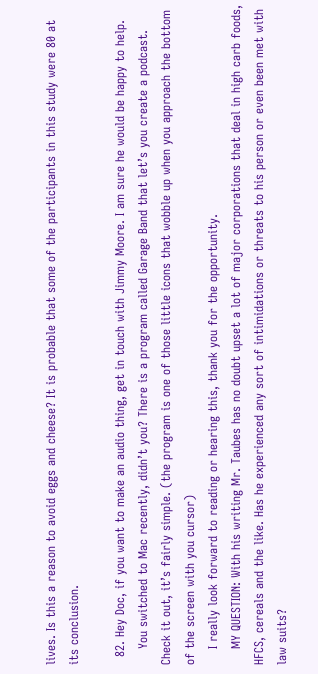lives. Is this a reason to avoid eggs and cheese? It is probable that some of the participants in this study were 80 at its conclusion.

  82. Hey Doc, if you want to make an audio thing, get in touch with Jimmy Moore. I am sure he would be happy to help.
    You switched to Mac recently, didn’t you? There is a program called Garage Band that let’s you create a podcast. Check it out, it’s fairly simple. (the program is one of those little icons that wobble up when you approach the bottom of the screen with you cursor)
    I really look forward to reading or hearing this, thank you for the opportunity.
    MY QUESTION: With his writing Mr. Taubes has no doubt upset a lot of major corporations that deal in high carb foods, HFCS, cereals and the like. Has he experienced any sort of intimidations or threats to his person or even been met with law suits?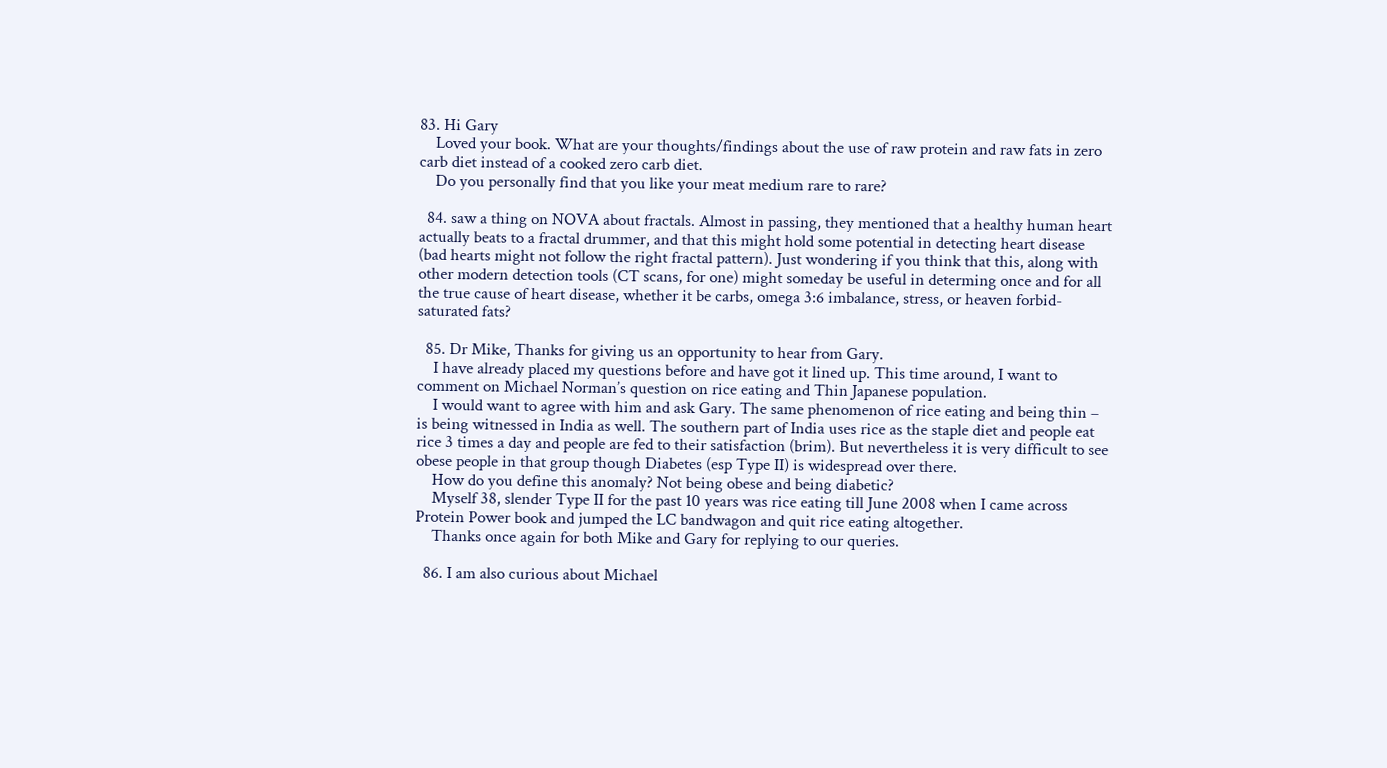83. Hi Gary
    Loved your book. What are your thoughts/findings about the use of raw protein and raw fats in zero carb diet instead of a cooked zero carb diet.
    Do you personally find that you like your meat medium rare to rare?

  84. saw a thing on NOVA about fractals. Almost in passing, they mentioned that a healthy human heart actually beats to a fractal drummer, and that this might hold some potential in detecting heart disease (bad hearts might not follow the right fractal pattern). Just wondering if you think that this, along with other modern detection tools (CT scans, for one) might someday be useful in determing once and for all the true cause of heart disease, whether it be carbs, omega 3:6 imbalance, stress, or heaven forbid-saturated fats?

  85. Dr Mike, Thanks for giving us an opportunity to hear from Gary.
    I have already placed my questions before and have got it lined up. This time around, I want to comment on Michael Norman’s question on rice eating and Thin Japanese population.
    I would want to agree with him and ask Gary. The same phenomenon of rice eating and being thin – is being witnessed in India as well. The southern part of India uses rice as the staple diet and people eat rice 3 times a day and people are fed to their satisfaction (brim). But nevertheless it is very difficult to see obese people in that group though Diabetes (esp Type II) is widespread over there.
    How do you define this anomaly? Not being obese and being diabetic?
    Myself 38, slender Type II for the past 10 years was rice eating till June 2008 when I came across Protein Power book and jumped the LC bandwagon and quit rice eating altogether.
    Thanks once again for both Mike and Gary for replying to our queries.

  86. I am also curious about Michael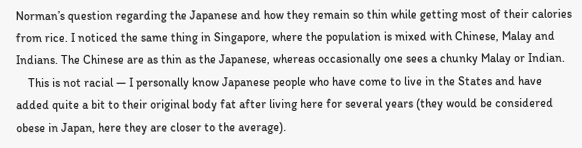Norman’s question regarding the Japanese and how they remain so thin while getting most of their calories from rice. I noticed the same thing in Singapore, where the population is mixed with Chinese, Malay and Indians. The Chinese are as thin as the Japanese, whereas occasionally one sees a chunky Malay or Indian.
    This is not racial — I personally know Japanese people who have come to live in the States and have added quite a bit to their original body fat after living here for several years (they would be considered obese in Japan, here they are closer to the average).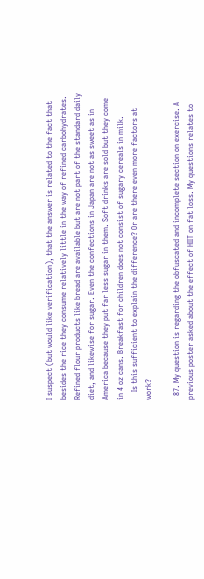I suspect (but would like verification), that the answer is related to the fact that besides the rice they consume relatively little in the way of refined carbohydrates. Refined flour products like bread are available but are not part of the standard daily diet, and likewise for sugar. Even the confections in Japan are not as sweet as in America because they put far less sugar in them. Soft drinks are sold but they come in 4 oz cans. Breakfast for children does not consist of sugary cereals in milk.
    Is this sufficient to explain the difference? Or are there even more factors at work?

  87. My question is regarding the obfuscated and incomplete section on exercise. A previous poster asked about the effect of HIIT on fat loss. My questions relates to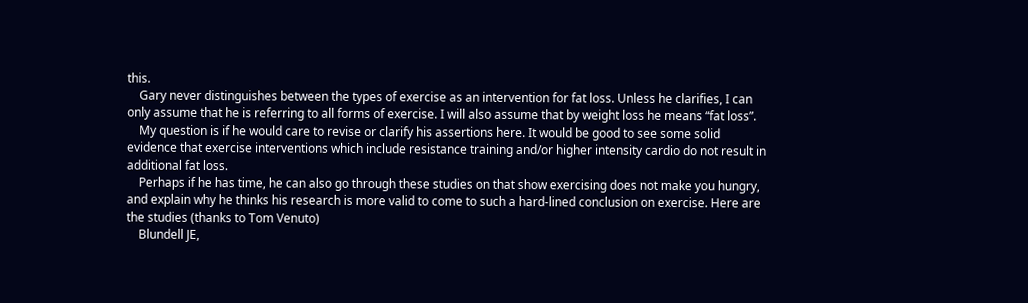this.
    Gary never distinguishes between the types of exercise as an intervention for fat loss. Unless he clarifies, I can only assume that he is referring to all forms of exercise. I will also assume that by weight loss he means “fat loss”.
    My question is if he would care to revise or clarify his assertions here. It would be good to see some solid evidence that exercise interventions which include resistance training and/or higher intensity cardio do not result in additional fat loss.
    Perhaps if he has time, he can also go through these studies on that show exercising does not make you hungry, and explain why he thinks his research is more valid to come to such a hard-lined conclusion on exercise. Here are the studies (thanks to Tom Venuto)
    Blundell JE,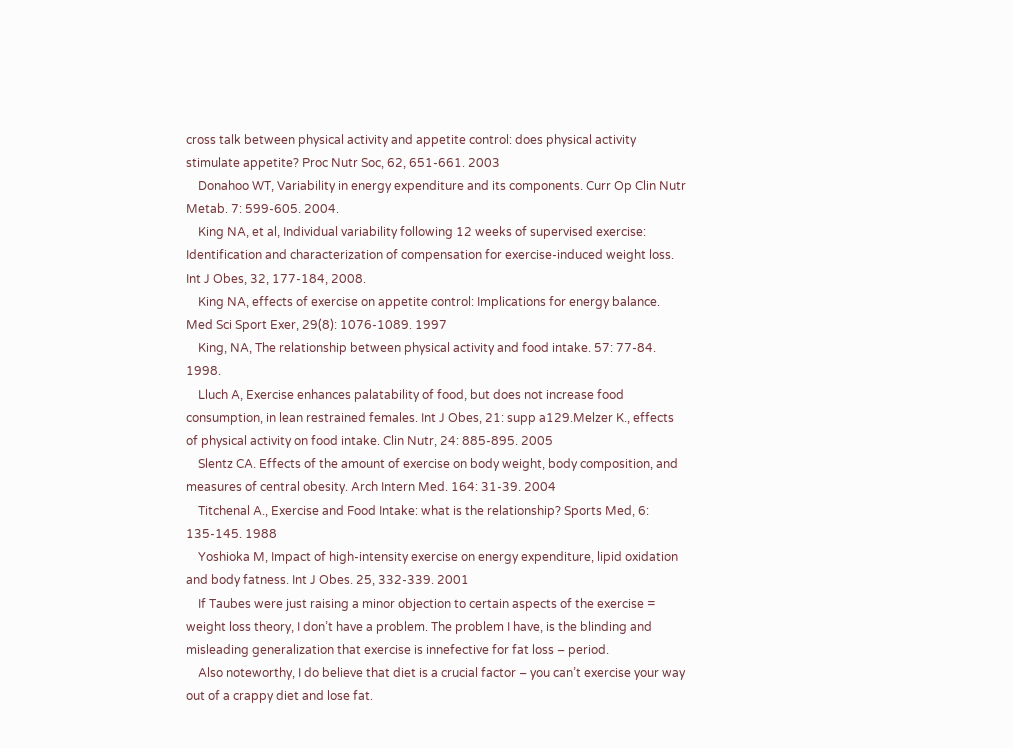cross talk between physical activity and appetite control: does physical activity stimulate appetite? Proc Nutr Soc, 62, 651-661. 2003
    Donahoo WT, Variability in energy expenditure and its components. Curr Op Clin Nutr Metab. 7: 599-605. 2004.
    King NA, et al, Individual variability following 12 weeks of supervised exercise: Identification and characterization of compensation for exercise-induced weight loss. Int J Obes, 32, 177-184, 2008.
    King NA, effects of exercise on appetite control: Implications for energy balance. Med Sci Sport Exer, 29(8): 1076-1089. 1997
    King, NA, The relationship between physical activity and food intake. 57: 77-84. 1998.
    Lluch A, Exercise enhances palatability of food, but does not increase food consumption, in lean restrained females. Int J Obes, 21: supp a129.Melzer K., effects of physical activity on food intake. Clin Nutr, 24: 885-895. 2005
    Slentz CA. Effects of the amount of exercise on body weight, body composition, and measures of central obesity. Arch Intern Med. 164: 31-39. 2004
    Titchenal A., Exercise and Food Intake: what is the relationship? Sports Med, 6: 135-145. 1988
    Yoshioka M, Impact of high-intensity exercise on energy expenditure, lipid oxidation and body fatness. Int J Obes. 25, 332-339. 2001
    If Taubes were just raising a minor objection to certain aspects of the exercise = weight loss theory, I don’t have a problem. The problem I have, is the blinding and misleading generalization that exercise is innefective for fat loss – period.
    Also noteworthy, I do believe that diet is a crucial factor – you can’t exercise your way out of a crappy diet and lose fat.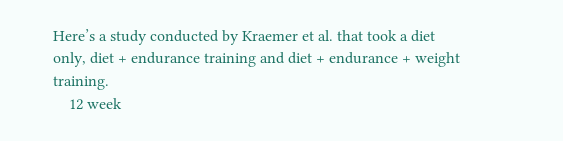Here’s a study conducted by Kraemer et al. that took a diet only, diet + endurance training and diet + endurance + weight training.
    12 week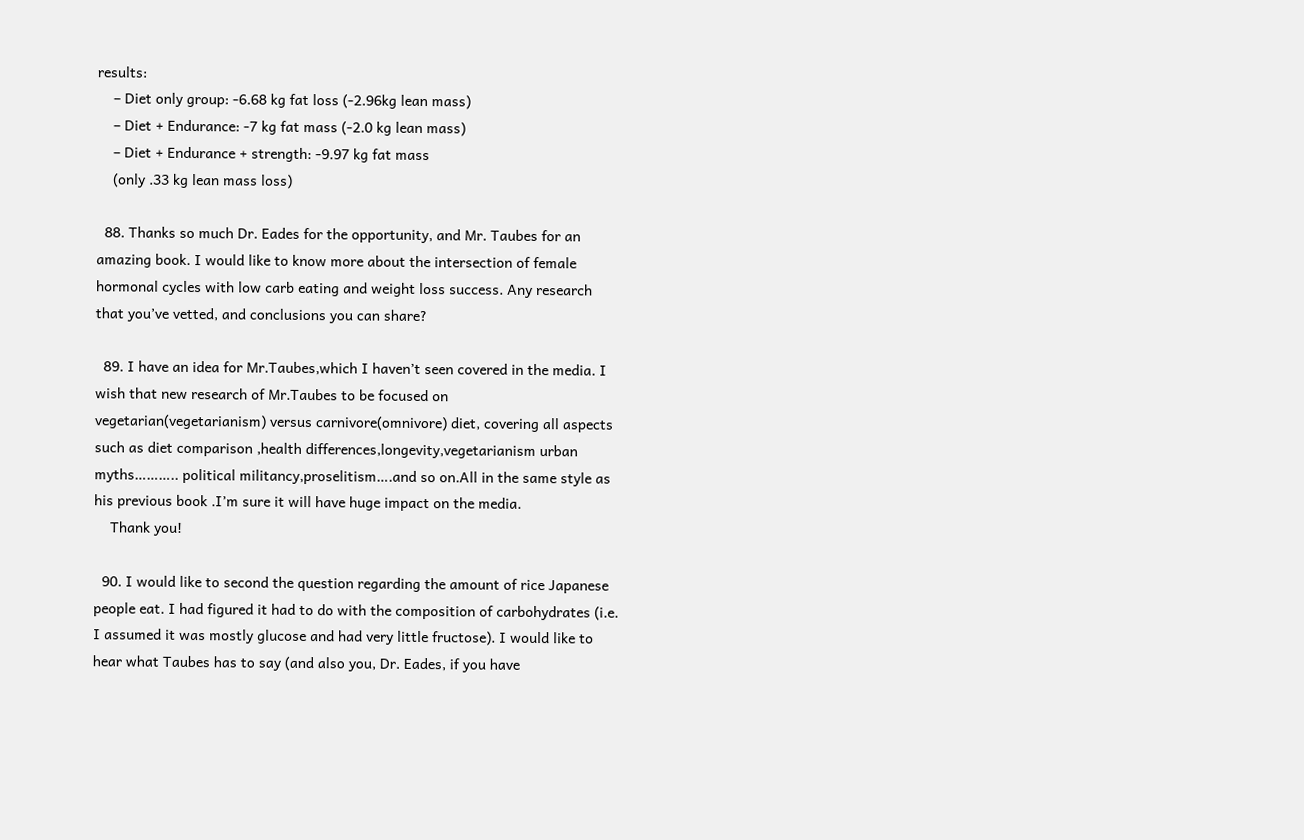results:
    – Diet only group: -6.68 kg fat loss (-2.96kg lean mass)
    – Diet + Endurance: -7 kg fat mass (-2.0 kg lean mass)
    – Diet + Endurance + strength: -9.97 kg fat mass
    (only .33 kg lean mass loss)

  88. Thanks so much Dr. Eades for the opportunity, and Mr. Taubes for an amazing book. I would like to know more about the intersection of female hormonal cycles with low carb eating and weight loss success. Any research that you’ve vetted, and conclusions you can share?

  89. I have an idea for Mr.Taubes,which I haven’t seen covered in the media. I wish that new research of Mr.Taubes to be focused on vegetarian(vegetarianism) versus carnivore(omnivore) diet, covering all aspects such as diet comparison ,health differences,longevity,vegetarianism urban myths……….. political militancy,proselitism….and so on.All in the same style as his previous book .I’m sure it will have huge impact on the media.
    Thank you!

  90. I would like to second the question regarding the amount of rice Japanese people eat. I had figured it had to do with the composition of carbohydrates (i.e. I assumed it was mostly glucose and had very little fructose). I would like to hear what Taubes has to say (and also you, Dr. Eades, if you have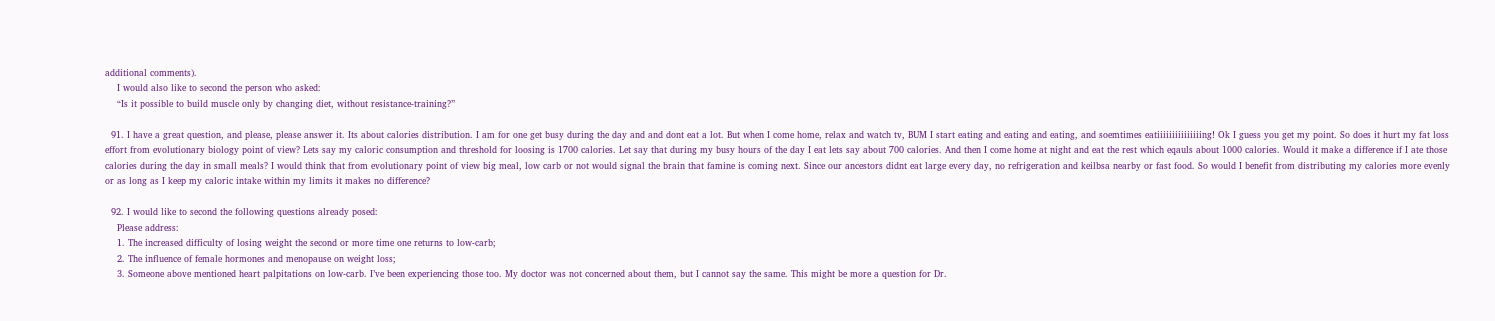additional comments).
    I would also like to second the person who asked:
    “Is it possible to build muscle only by changing diet, without resistance-training?”

  91. I have a great question, and please, please answer it. Its about calories distribution. I am for one get busy during the day and and dont eat a lot. But when I come home, relax and watch tv, BUM I start eating and eating and eating, and soemtimes eatiiiiiiiiiiiiiiing! Ok I guess you get my point. So does it hurt my fat loss effort from evolutionary biology point of view? Lets say my caloric consumption and threshold for loosing is 1700 calories. Let say that during my busy hours of the day I eat lets say about 700 calories. And then I come home at night and eat the rest which eqauls about 1000 calories. Would it make a difference if I ate those calories during the day in small meals? I would think that from evolutionary point of view big meal, low carb or not would signal the brain that famine is coming next. Since our ancestors didnt eat large every day, no refrigeration and keilbsa nearby or fast food. So would I benefit from distributing my calories more evenly or as long as I keep my caloric intake within my limits it makes no difference?

  92. I would like to second the following questions already posed:
    Please address:
    1. The increased difficulty of losing weight the second or more time one returns to low-carb;
    2. The influence of female hormones and menopause on weight loss;
    3. Someone above mentioned heart palpitations on low-carb. I’ve been experiencing those too. My doctor was not concerned about them, but I cannot say the same. This might be more a question for Dr.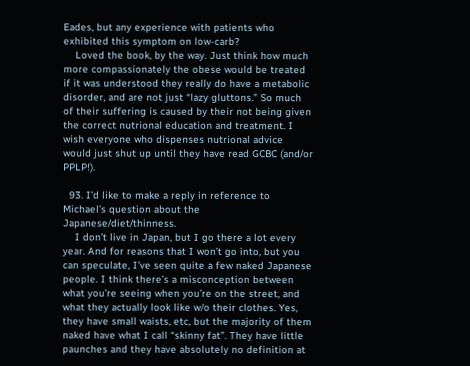Eades, but any experience with patients who exhibited this symptom on low-carb?
    Loved the book, by the way. Just think how much more compassionately the obese would be treated if it was understood they really do have a metabolic disorder, and are not just “lazy gluttons.” So much of their suffering is caused by their not being given the correct nutrional education and treatment. I wish everyone who dispenses nutrional advice would just shut up until they have read GCBC (and/or PPLP!).

  93. I’d like to make a reply in reference to Michael’s question about the Japanese/diet/thinness.
    I don’t live in Japan, but I go there a lot every year. And for reasons that I won’t go into, but you can speculate, I’ve seen quite a few naked Japanese people. I think there’s a misconception between what you’re seeing when you’re on the street, and what they actually look like w/o their clothes. Yes, they have small waists, etc, but the majority of them naked have what I call “skinny fat”. They have little paunches and they have absolutely no definition at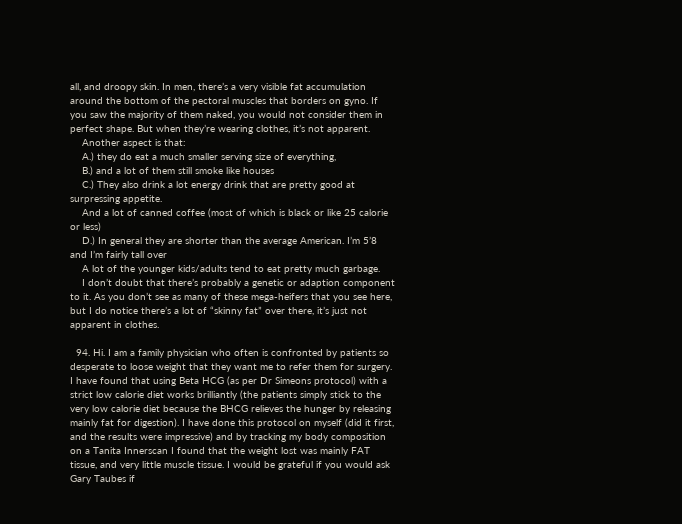all, and droopy skin. In men, there’s a very visible fat accumulation around the bottom of the pectoral muscles that borders on gyno. If you saw the majority of them naked, you would not consider them in perfect shape. But when they’re wearing clothes, it’s not apparent.
    Another aspect is that:
    A.) they do eat a much smaller serving size of everything,
    B.) and a lot of them still smoke like houses
    C.) They also drink a lot energy drink that are pretty good at surpressing appetite.
    And a lot of canned coffee (most of which is black or like 25 calorie or less)
    D.) In general they are shorter than the average American. I’m 5’8 and I’m fairly tall over
    A lot of the younger kids/adults tend to eat pretty much garbage.
    I don’t doubt that there’s probably a genetic or adaption component to it. As you don’t see as many of these mega-heifers that you see here, but I do notice there’s a lot of “skinny fat” over there, it’s just not apparent in clothes.

  94. Hi. I am a family physician who often is confronted by patients so desperate to loose weight that they want me to refer them for surgery. I have found that using Beta HCG (as per Dr Simeons protocol) with a strict low calorie diet works brilliantly (the patients simply stick to the very low calorie diet because the BHCG relieves the hunger by releasing mainly fat for digestion). I have done this protocol on myself (did it first, and the results were impressive) and by tracking my body composition on a Tanita Innerscan I found that the weight lost was mainly FAT tissue, and very little muscle tissue. I would be grateful if you would ask Gary Taubes if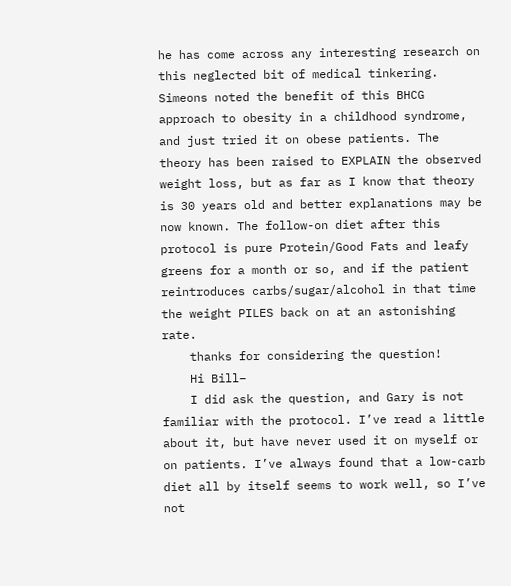he has come across any interesting research on this neglected bit of medical tinkering. Simeons noted the benefit of this BHCG approach to obesity in a childhood syndrome, and just tried it on obese patients. The theory has been raised to EXPLAIN the observed weight loss, but as far as I know that theory is 30 years old and better explanations may be now known. The follow-on diet after this protocol is pure Protein/Good Fats and leafy greens for a month or so, and if the patient reintroduces carbs/sugar/alcohol in that time the weight PILES back on at an astonishing rate.
    thanks for considering the question!
    Hi Bill–
    I did ask the question, and Gary is not familiar with the protocol. I’ve read a little about it, but have never used it on myself or on patients. I’ve always found that a low-carb diet all by itself seems to work well, so I’ve not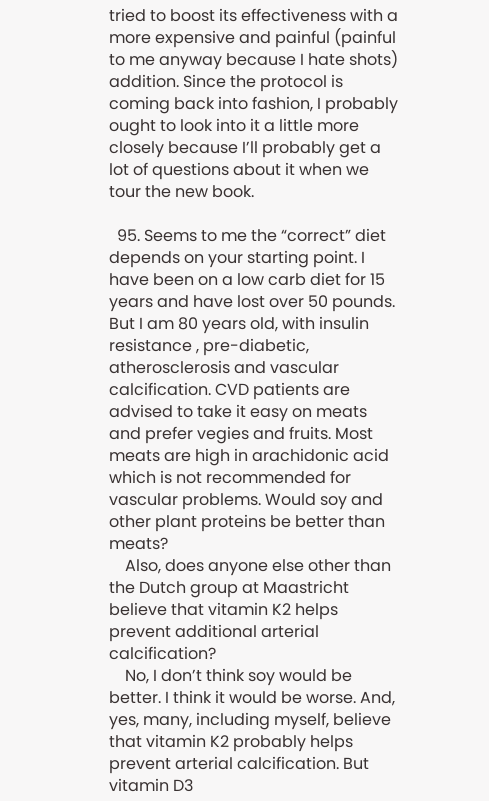tried to boost its effectiveness with a more expensive and painful (painful to me anyway because I hate shots) addition. Since the protocol is coming back into fashion, I probably ought to look into it a little more closely because I’ll probably get a lot of questions about it when we tour the new book.

  95. Seems to me the “correct” diet depends on your starting point. I have been on a low carb diet for 15 years and have lost over 50 pounds. But I am 80 years old, with insulin resistance , pre-diabetic, atherosclerosis and vascular calcification. CVD patients are advised to take it easy on meats and prefer vegies and fruits. Most meats are high in arachidonic acid which is not recommended for vascular problems. Would soy and other plant proteins be better than meats?
    Also, does anyone else other than the Dutch group at Maastricht believe that vitamin K2 helps prevent additional arterial calcification?
    No, I don’t think soy would be better. I think it would be worse. And, yes, many, including myself, believe that vitamin K2 probably helps prevent arterial calcification. But vitamin D3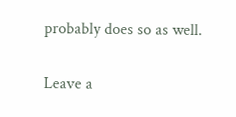probably does so as well.

Leave a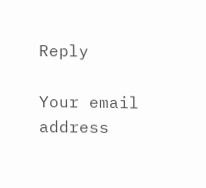Reply

Your email address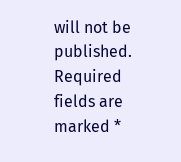will not be published. Required fields are marked *